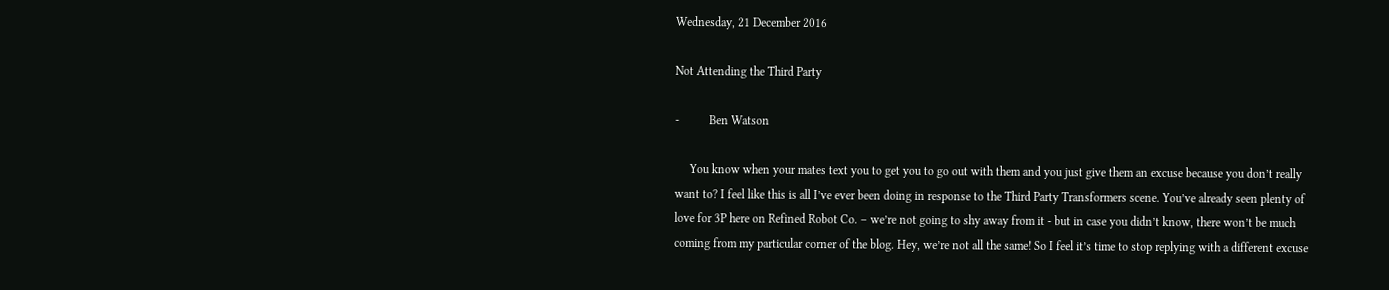Wednesday, 21 December 2016

Not Attending the Third Party

-          Ben Watson

     You know when your mates text you to get you to go out with them and you just give them an excuse because you don’t really want to? I feel like this is all I’ve ever been doing in response to the Third Party Transformers scene. You’ve already seen plenty of love for 3P here on Refined Robot Co. – we’re not going to shy away from it - but in case you didn’t know, there won’t be much coming from my particular corner of the blog. Hey, we’re not all the same! So I feel it’s time to stop replying with a different excuse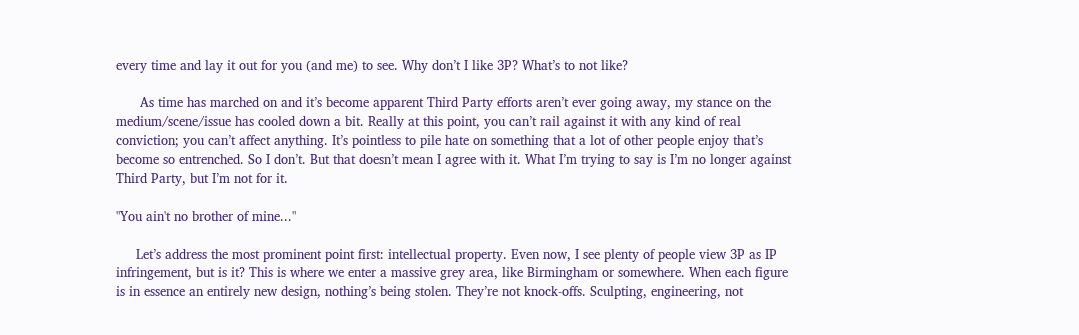every time and lay it out for you (and me) to see. Why don’t I like 3P? What’s to not like?

      As time has marched on and it’s become apparent Third Party efforts aren’t ever going away, my stance on the medium/scene/issue has cooled down a bit. Really at this point, you can’t rail against it with any kind of real conviction; you can’t affect anything. It’s pointless to pile hate on something that a lot of other people enjoy that’s become so entrenched. So I don’t. But that doesn’t mean I agree with it. What I’m trying to say is I’m no longer against Third Party, but I’m not for it.

"You ain't no brother of mine..."

     Let’s address the most prominent point first: intellectual property. Even now, I see plenty of people view 3P as IP infringement, but is it? This is where we enter a massive grey area, like Birmingham or somewhere. When each figure is in essence an entirely new design, nothing’s being stolen. They’re not knock-offs. Sculpting, engineering, not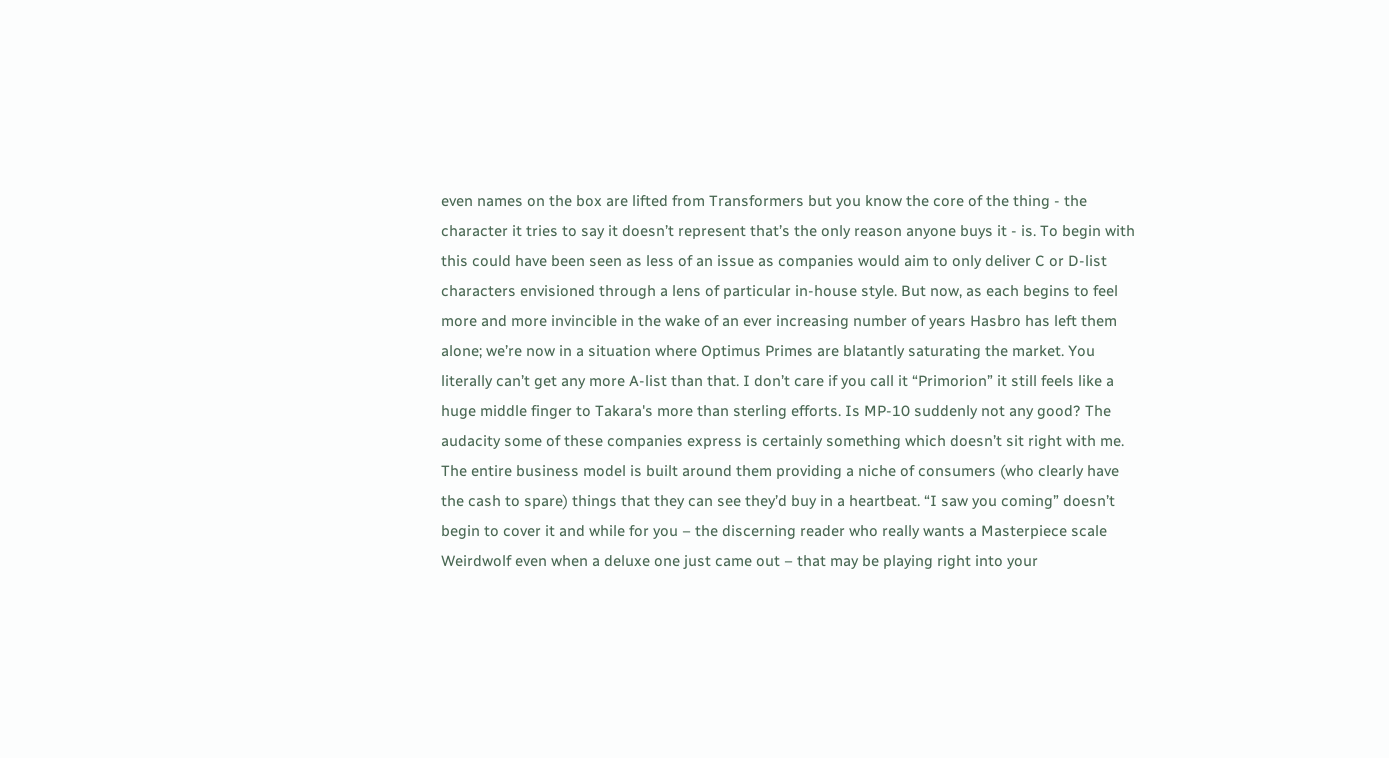even names on the box are lifted from Transformers but you know the core of the thing - the character it tries to say it doesn’t represent that’s the only reason anyone buys it - is. To begin with this could have been seen as less of an issue as companies would aim to only deliver C or D-list characters envisioned through a lens of particular in-house style. But now, as each begins to feel more and more invincible in the wake of an ever increasing number of years Hasbro has left them alone; we’re now in a situation where Optimus Primes are blatantly saturating the market. You literally can’t get any more A-list than that. I don’t care if you call it “Primorion” it still feels like a huge middle finger to Takara's more than sterling efforts. Is MP-10 suddenly not any good? The audacity some of these companies express is certainly something which doesn’t sit right with me. The entire business model is built around them providing a niche of consumers (who clearly have the cash to spare) things that they can see they’d buy in a heartbeat. “I saw you coming” doesn’t begin to cover it and while for you – the discerning reader who really wants a Masterpiece scale Weirdwolf even when a deluxe one just came out – that may be playing right into your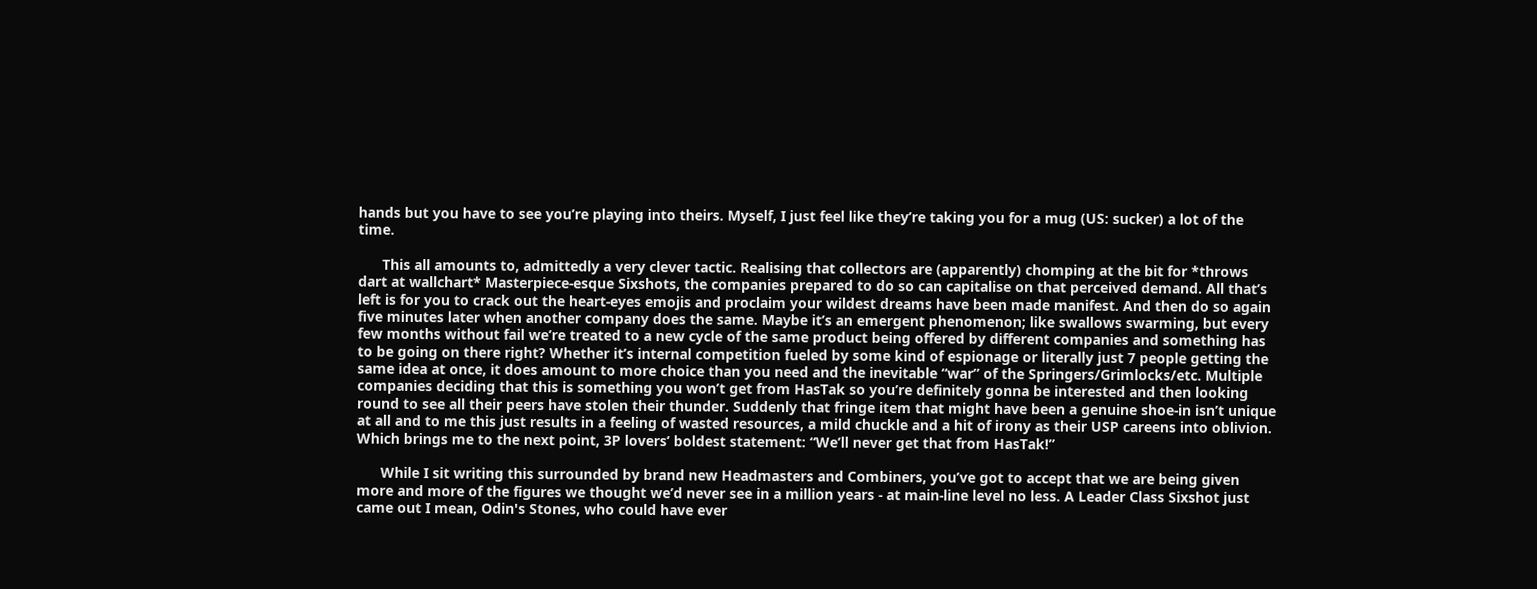hands but you have to see you’re playing into theirs. Myself, I just feel like they’re taking you for a mug (US: sucker) a lot of the time.

      This all amounts to, admittedly a very clever tactic. Realising that collectors are (apparently) chomping at the bit for *throws dart at wallchart* Masterpiece-esque Sixshots, the companies prepared to do so can capitalise on that perceived demand. All that’s left is for you to crack out the heart-eyes emojis and proclaim your wildest dreams have been made manifest. And then do so again five minutes later when another company does the same. Maybe it’s an emergent phenomenon; like swallows swarming, but every few months without fail we’re treated to a new cycle of the same product being offered by different companies and something has to be going on there right? Whether it’s internal competition fueled by some kind of espionage or literally just 7 people getting the same idea at once, it does amount to more choice than you need and the inevitable “war” of the Springers/Grimlocks/etc. Multiple companies deciding that this is something you won’t get from HasTak so you’re definitely gonna be interested and then looking round to see all their peers have stolen their thunder. Suddenly that fringe item that might have been a genuine shoe-in isn’t unique at all and to me this just results in a feeling of wasted resources, a mild chuckle and a hit of irony as their USP careens into oblivion. Which brings me to the next point, 3P lovers’ boldest statement: “We’ll never get that from HasTak!”

      While I sit writing this surrounded by brand new Headmasters and Combiners, you’ve got to accept that we are being given more and more of the figures we thought we’d never see in a million years - at main-line level no less. A Leader Class Sixshot just came out I mean, Odin's Stones, who could have ever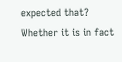expected that? Whether it is in fact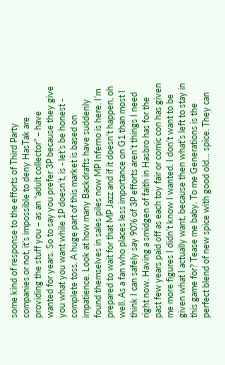some kind of response to the efforts of Third Party companies or not, it’s impossible to deny HasTak are providing the stuff you – as an “adult collector” – have wanted for years. So to say you prefer 3P because they give you what you want while 1P doesn’t, is - let’s be honest - complete toss. A huge part of this market is based on impatience. Look at how many Backdrafts have suddenly found themselves in sales piles now MP Inferno is here. I’m prepared to wait for that MP Jazz and if it doesn’t happen, oh well. As a fan who places less importance on G1 than most I think I can safely say 90% of 3P efforts aren’t things I need right now. Having a smidgen of faith in Hasbro has for the past few years paid off as each toy fair or comic con has given me more figures I didn’t know I wanted. I don’t want to be given what I actually want, because then what’s left to stay in this game for? Tease me baby. To me Generations is the perfect blend of new spice with good old… spice. They can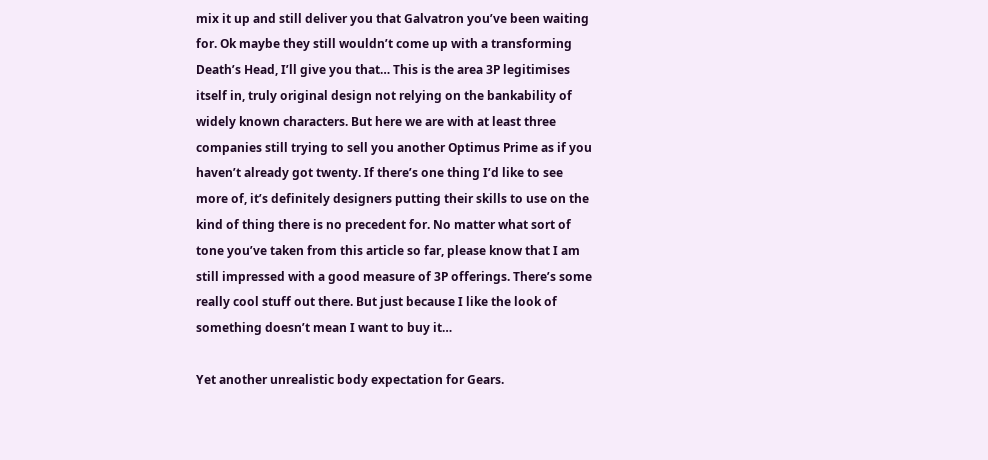mix it up and still deliver you that Galvatron you’ve been waiting for. Ok maybe they still wouldn’t come up with a transforming Death’s Head, I’ll give you that… This is the area 3P legitimises itself in, truly original design not relying on the bankability of widely known characters. But here we are with at least three companies still trying to sell you another Optimus Prime as if you haven’t already got twenty. If there’s one thing I’d like to see more of, it’s definitely designers putting their skills to use on the kind of thing there is no precedent for. No matter what sort of tone you’ve taken from this article so far, please know that I am still impressed with a good measure of 3P offerings. There’s some really cool stuff out there. But just because I like the look of something doesn’t mean I want to buy it…

Yet another unrealistic body expectation for Gears.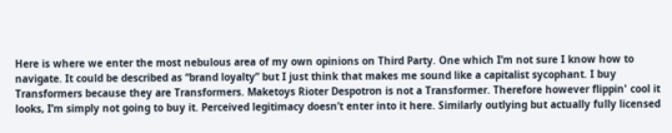Here is where we enter the most nebulous area of my own opinions on Third Party. One which I’m not sure I know how to navigate. It could be described as “brand loyalty” but I just think that makes me sound like a capitalist sycophant. I buy Transformers because they are Transformers. Maketoys Rioter Despotron is not a Transformer. Therefore however flippin' cool it looks, I’m simply not going to buy it. Perceived legitimacy doesn’t enter into it here. Similarly outlying but actually fully licensed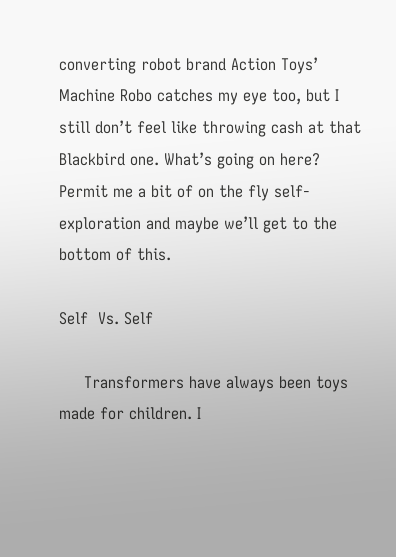converting robot brand Action Toys’ Machine Robo catches my eye too, but I still don’t feel like throwing cash at that Blackbird one. What’s going on here? Permit me a bit of on the fly self-exploration and maybe we’ll get to the bottom of this.

Self  Vs. Self

     Transformers have always been toys made for children. I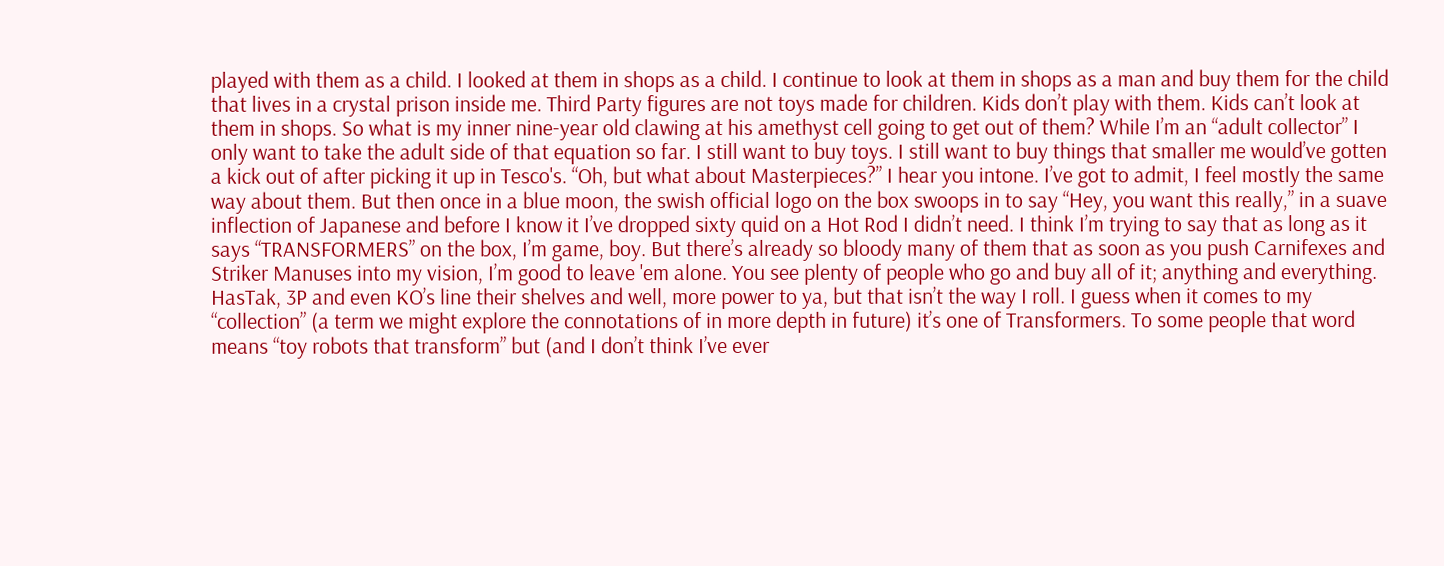played with them as a child. I looked at them in shops as a child. I continue to look at them in shops as a man and buy them for the child that lives in a crystal prison inside me. Third Party figures are not toys made for children. Kids don’t play with them. Kids can’t look at them in shops. So what is my inner nine-year old clawing at his amethyst cell going to get out of them? While I’m an “adult collector” I only want to take the adult side of that equation so far. I still want to buy toys. I still want to buy things that smaller me would’ve gotten a kick out of after picking it up in Tesco's. “Oh, but what about Masterpieces?” I hear you intone. I’ve got to admit, I feel mostly the same way about them. But then once in a blue moon, the swish official logo on the box swoops in to say “Hey, you want this really,” in a suave inflection of Japanese and before I know it I’ve dropped sixty quid on a Hot Rod I didn’t need. I think I’m trying to say that as long as it says “TRANSFORMERS” on the box, I’m game, boy. But there’s already so bloody many of them that as soon as you push Carnifexes and Striker Manuses into my vision, I’m good to leave 'em alone. You see plenty of people who go and buy all of it; anything and everything. HasTak, 3P and even KO’s line their shelves and well, more power to ya, but that isn’t the way I roll. I guess when it comes to my “collection” (a term we might explore the connotations of in more depth in future) it’s one of Transformers. To some people that word means “toy robots that transform” but (and I don’t think I’ve ever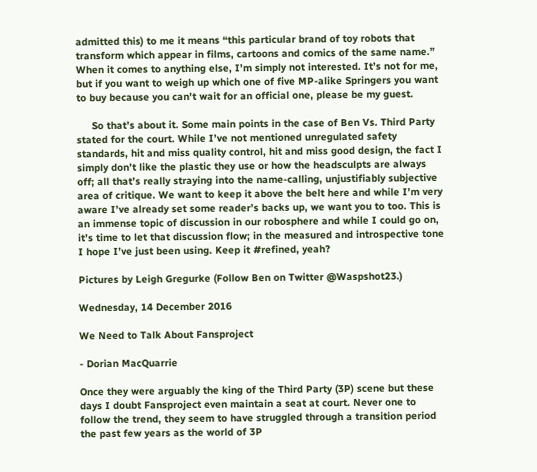admitted this) to me it means “this particular brand of toy robots that transform which appear in films, cartoons and comics of the same name.” When it comes to anything else, I’m simply not interested. It’s not for me, but if you want to weigh up which one of five MP-alike Springers you want to buy because you can't wait for an official one, please be my guest.

     So that’s about it. Some main points in the case of Ben Vs. Third Party stated for the court. While I’ve not mentioned unregulated safety standards, hit and miss quality control, hit and miss good design, the fact I simply don’t like the plastic they use or how the headsculpts are always off; all that’s really straying into the name-calling, unjustifiably subjective area of critique. We want to keep it above the belt here and while I’m very aware I’ve already set some reader’s backs up, we want you to too. This is an immense topic of discussion in our robosphere and while I could go on, it’s time to let that discussion flow; in the measured and introspective tone I hope I’ve just been using. Keep it #refined, yeah?

Pictures by Leigh Gregurke (Follow Ben on Twitter @Waspshot23.)

Wednesday, 14 December 2016

We Need to Talk About Fansproject

- Dorian MacQuarrie

Once they were arguably the king of the Third Party (3P) scene but these days I doubt Fansproject even maintain a seat at court. Never one to follow the trend, they seem to have struggled through a transition period the past few years as the world of 3P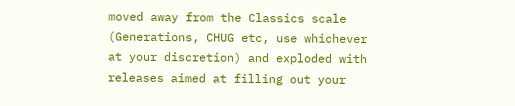moved away from the Classics scale (Generations, CHUG etc, use whichever at your discretion) and exploded with releases aimed at filling out your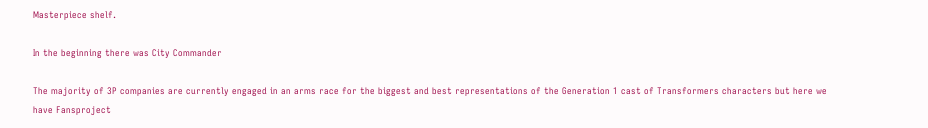Masterpiece shelf.

In the beginning there was City Commander

The majority of 3P companies are currently engaged in an arms race for the biggest and best representations of the Generation 1 cast of Transformers characters but here we have Fansproject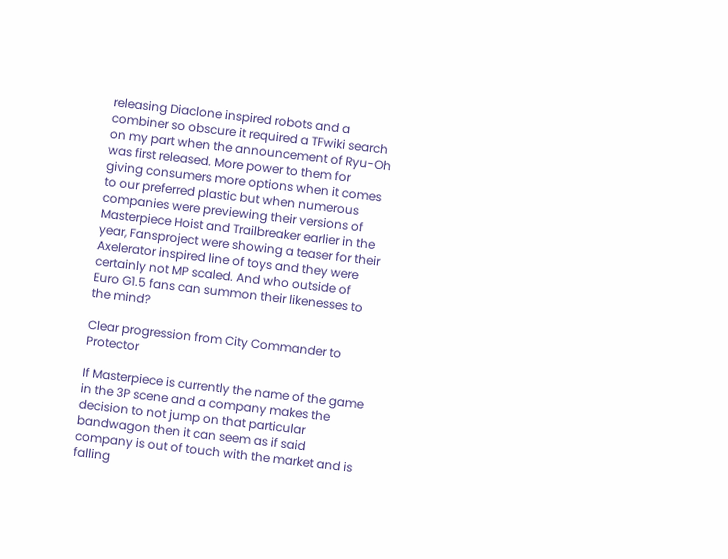releasing Diaclone inspired robots and a combiner so obscure it required a TFwiki search on my part when the announcement of Ryu-Oh was first released. More power to them for giving consumers more options when it comes to our preferred plastic but when numerous companies were previewing their versions of Masterpiece Hoist and Trailbreaker earlier in the year, Fansproject were showing a teaser for their Axelerator inspired line of toys and they were certainly not MP scaled. And who outside of Euro G1.5 fans can summon their likenesses to the mind?

Clear progression from City Commander to Protector

If Masterpiece is currently the name of the game in the 3P scene and a company makes the decision to not jump on that particular bandwagon then it can seem as if said company is out of touch with the market and is falling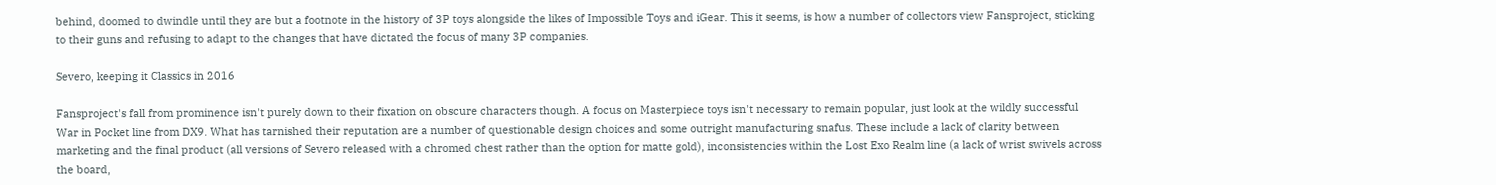behind, doomed to dwindle until they are but a footnote in the history of 3P toys alongside the likes of Impossible Toys and iGear. This it seems, is how a number of collectors view Fansproject, sticking to their guns and refusing to adapt to the changes that have dictated the focus of many 3P companies.

Severo, keeping it Classics in 2016

Fansproject's fall from prominence isn't purely down to their fixation on obscure characters though. A focus on Masterpiece toys isn't necessary to remain popular, just look at the wildly successful War in Pocket line from DX9. What has tarnished their reputation are a number of questionable design choices and some outright manufacturing snafus. These include a lack of clarity between marketing and the final product (all versions of Severo released with a chromed chest rather than the option for matte gold), inconsistencies within the Lost Exo Realm line (a lack of wrist swivels across the board,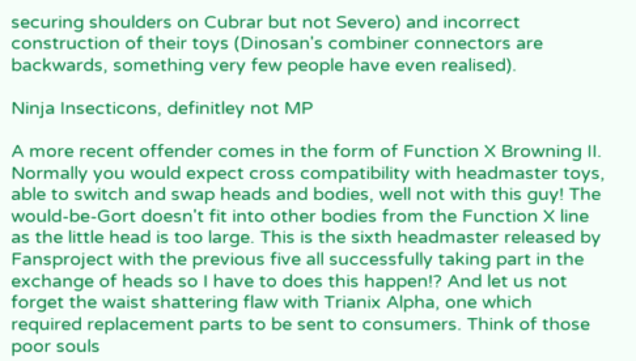securing shoulders on Cubrar but not Severo) and incorrect construction of their toys (Dinosan's combiner connectors are backwards, something very few people have even realised).

Ninja Insecticons, definitley not MP

A more recent offender comes in the form of Function X Browning II. Normally you would expect cross compatibility with headmaster toys, able to switch and swap heads and bodies, well not with this guy! The would-be-Gort doesn't fit into other bodies from the Function X line as the little head is too large. This is the sixth headmaster released by Fansproject with the previous five all successfully taking part in the exchange of heads so I have to does this happen!? And let us not forget the waist shattering flaw with Trianix Alpha, one which required replacement parts to be sent to consumers. Think of those poor souls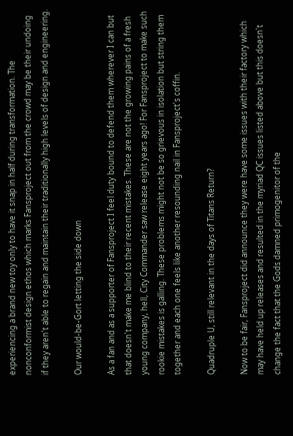experiencing a brand new toy only to have it snap in half during transformation. The nonconformist design ethos which marks Fansproject out from the crowd may be their undoing if they aren't able to regain and maintain their traditionally high levels of design and engineering.

Our would-be-Gort letting the side down

As a fan and as a supporter of Fansproject I feel duty bound to defend them wherever I can but that doesn't make me blind to their recent mistakes. These are not the growing pains of a fresh young company, hell, City Commander saw release eight years ago! For Fansproject to make such rookie mistakes is galling. These problems might not be so grievous in isolation but string them together and each one feels like another resounding nail in Fansproject's coffin.

Quadruple U, still relevant in the days of Titans Return?

Now to be fair, Fansproject did announce they were have some issues with their factory which may have held up releases and resulted in the myriad QC issues listed above but this doesn't change the fact that the Gods damned primogenitor of the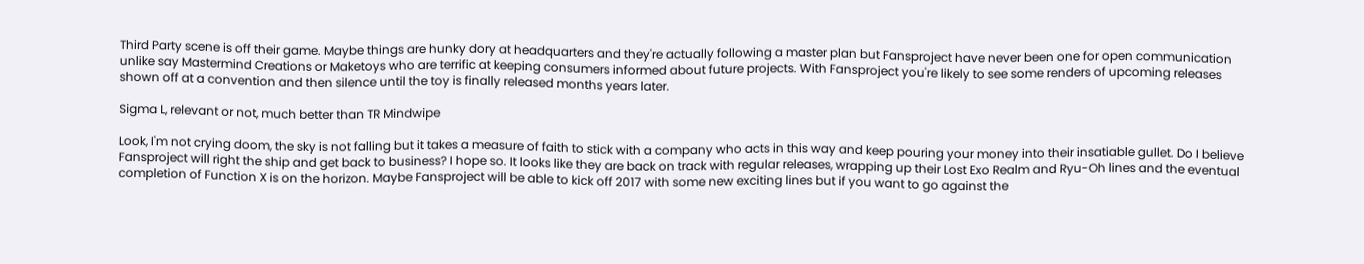Third Party scene is off their game. Maybe things are hunky dory at headquarters and they're actually following a master plan but Fansproject have never been one for open communication unlike say Mastermind Creations or Maketoys who are terrific at keeping consumers informed about future projects. With Fansproject you're likely to see some renders of upcoming releases shown off at a convention and then silence until the toy is finally released months years later.

Sigma L, relevant or not, much better than TR Mindwipe

Look, I'm not crying doom, the sky is not falling but it takes a measure of faith to stick with a company who acts in this way and keep pouring your money into their insatiable gullet. Do I believe Fansproject will right the ship and get back to business? I hope so. It looks like they are back on track with regular releases, wrapping up their Lost Exo Realm and Ryu-Oh lines and the eventual completion of Function X is on the horizon. Maybe Fansproject will be able to kick off 2017 with some new exciting lines but if you want to go against the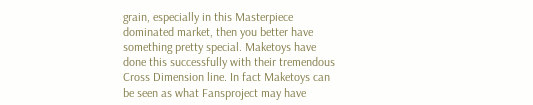grain, especially in this Masterpiece dominated market, then you better have something pretty special. Maketoys have done this successfully with their tremendous Cross Dimension line. In fact Maketoys can be seen as what Fansproject may have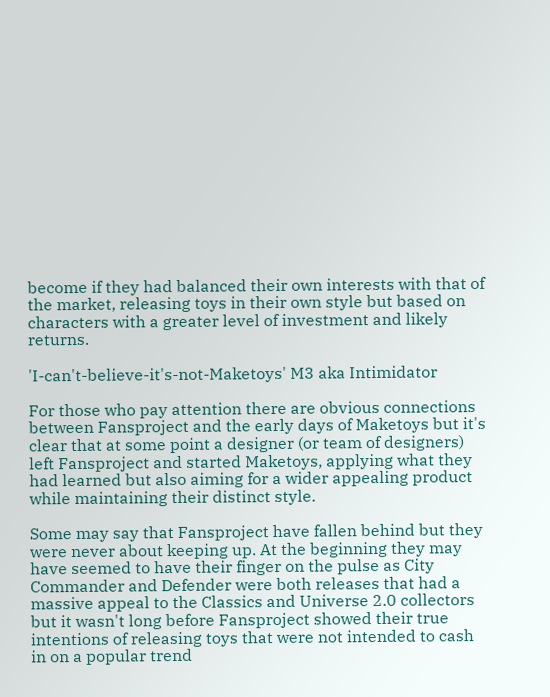become if they had balanced their own interests with that of the market, releasing toys in their own style but based on characters with a greater level of investment and likely returns.

'I-can't-believe-it's-not-Maketoys' M3 aka Intimidator

For those who pay attention there are obvious connections between Fansproject and the early days of Maketoys but it's clear that at some point a designer (or team of designers) left Fansproject and started Maketoys, applying what they had learned but also aiming for a wider appealing product while maintaining their distinct style.

Some may say that Fansproject have fallen behind but they were never about keeping up. At the beginning they may have seemed to have their finger on the pulse as City Commander and Defender were both releases that had a massive appeal to the Classics and Universe 2.0 collectors but it wasn't long before Fansproject showed their true intentions of releasing toys that were not intended to cash in on a popular trend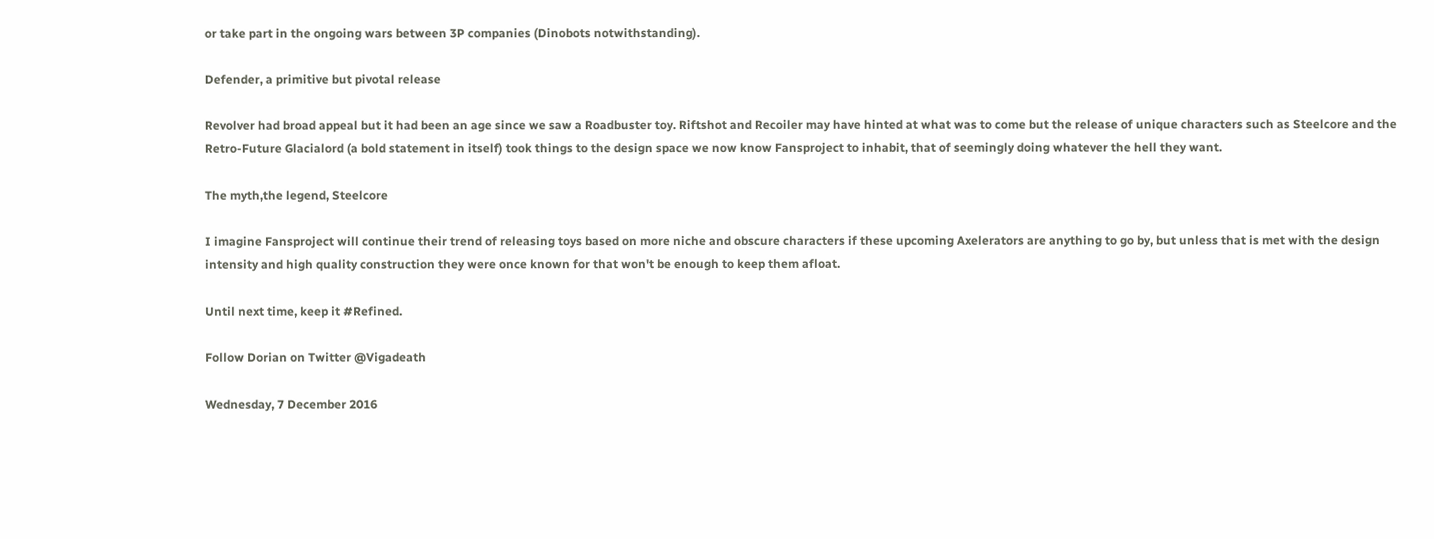or take part in the ongoing wars between 3P companies (Dinobots notwithstanding).

Defender, a primitive but pivotal release

Revolver had broad appeal but it had been an age since we saw a Roadbuster toy. Riftshot and Recoiler may have hinted at what was to come but the release of unique characters such as Steelcore and the Retro-Future Glacialord (a bold statement in itself) took things to the design space we now know Fansproject to inhabit, that of seemingly doing whatever the hell they want.

The myth,the legend, Steelcore

I imagine Fansproject will continue their trend of releasing toys based on more niche and obscure characters if these upcoming Axelerators are anything to go by, but unless that is met with the design intensity and high quality construction they were once known for that won't be enough to keep them afloat.

Until next time, keep it #Refined.

Follow Dorian on Twitter @Vigadeath

Wednesday, 7 December 2016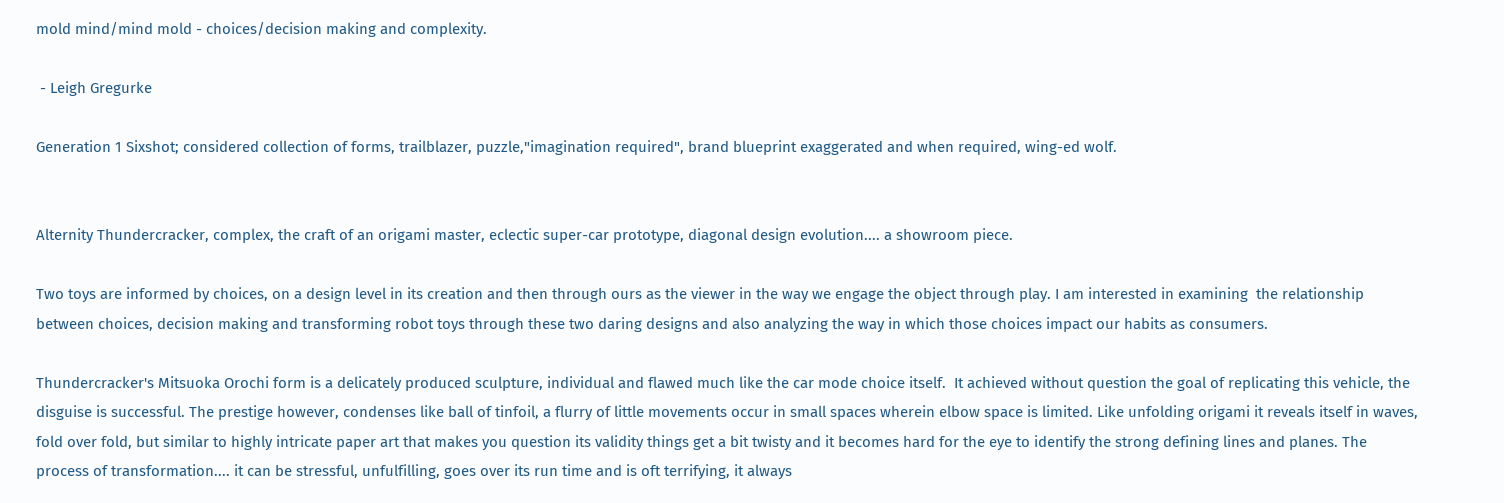mold mind/mind mold - choices/decision making and complexity.

 - Leigh Gregurke

Generation 1 Sixshot; considered collection of forms, trailblazer, puzzle,"imagination required", brand blueprint exaggerated and when required, wing-ed wolf.


Alternity Thundercracker, complex, the craft of an origami master, eclectic super-car prototype, diagonal design evolution.... a showroom piece.

Two toys are informed by choices, on a design level in its creation and then through ours as the viewer in the way we engage the object through play. I am interested in examining  the relationship between choices, decision making and transforming robot toys through these two daring designs and also analyzing the way in which those choices impact our habits as consumers.

Thundercracker's Mitsuoka Orochi form is a delicately produced sculpture, individual and flawed much like the car mode choice itself.  It achieved without question the goal of replicating this vehicle, the disguise is successful. The prestige however, condenses like ball of tinfoil, a flurry of little movements occur in small spaces wherein elbow space is limited. Like unfolding origami it reveals itself in waves, fold over fold, but similar to highly intricate paper art that makes you question its validity things get a bit twisty and it becomes hard for the eye to identify the strong defining lines and planes. The process of transformation.... it can be stressful, unfulfilling, goes over its run time and is oft terrifying, it always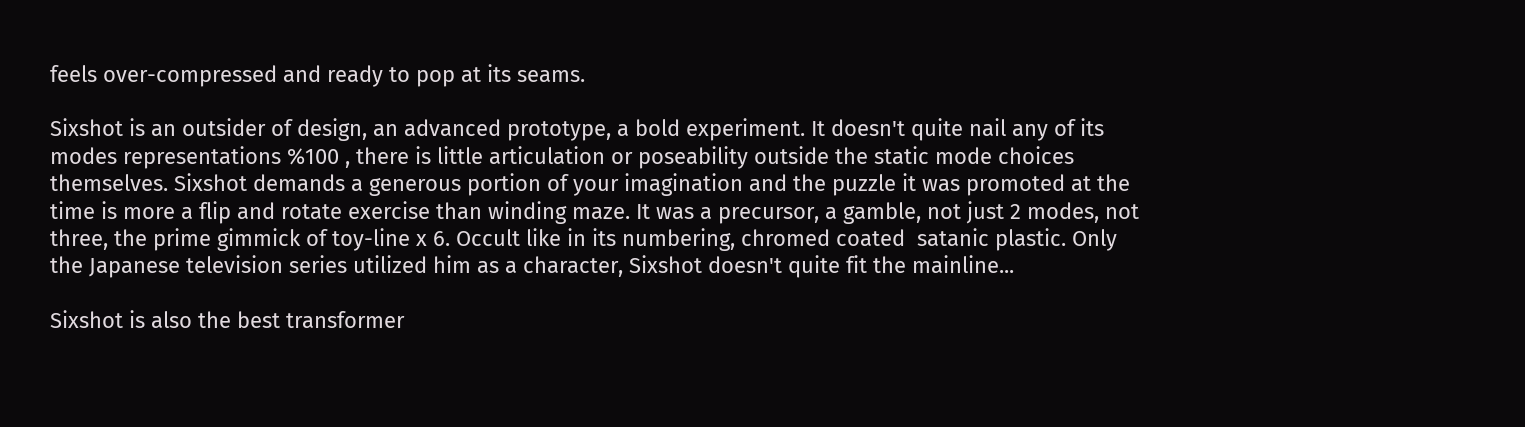feels over-compressed and ready to pop at its seams.

Sixshot is an outsider of design, an advanced prototype, a bold experiment. It doesn't quite nail any of its modes representations %100 , there is little articulation or poseability outside the static mode choices themselves. Sixshot demands a generous portion of your imagination and the puzzle it was promoted at the time is more a flip and rotate exercise than winding maze. It was a precursor, a gamble, not just 2 modes, not three, the prime gimmick of toy-line x 6. Occult like in its numbering, chromed coated  satanic plastic. Only the Japanese television series utilized him as a character, Sixshot doesn't quite fit the mainline...

Sixshot is also the best transformer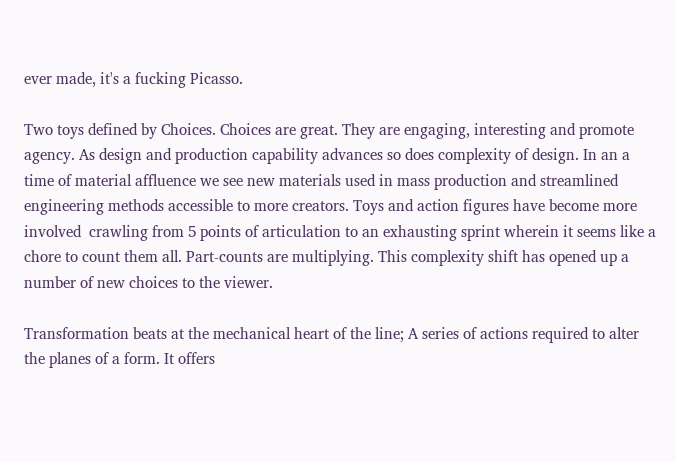ever made, it's a fucking Picasso.

Two toys defined by Choices. Choices are great. They are engaging, interesting and promote agency. As design and production capability advances so does complexity of design. In an a time of material affluence we see new materials used in mass production and streamlined engineering methods accessible to more creators. Toys and action figures have become more involved  crawling from 5 points of articulation to an exhausting sprint wherein it seems like a chore to count them all. Part-counts are multiplying. This complexity shift has opened up a number of new choices to the viewer.

Transformation beats at the mechanical heart of the line; A series of actions required to alter the planes of a form. It offers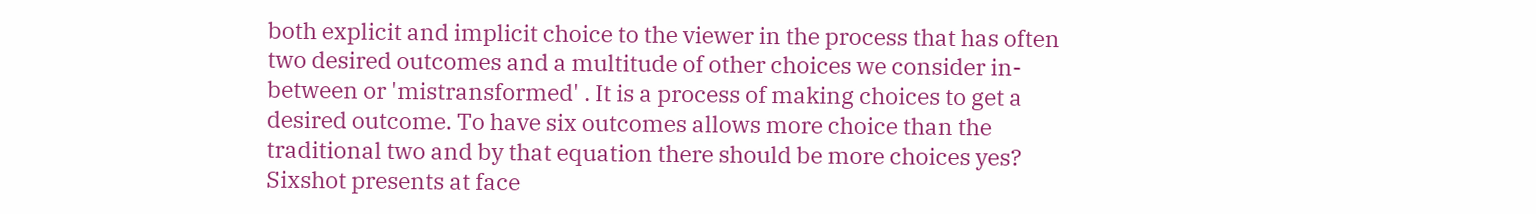both explicit and implicit choice to the viewer in the process that has often two desired outcomes and a multitude of other choices we consider in-between or 'mistransformed' . It is a process of making choices to get a desired outcome. To have six outcomes allows more choice than the traditional two and by that equation there should be more choices yes?  Sixshot presents at face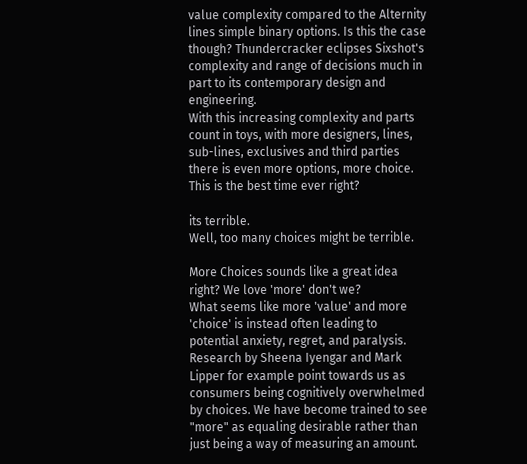value complexity compared to the Alternity lines simple binary options. Is this the case though? Thundercracker eclipses Sixshot's complexity and range of decisions much in part to its contemporary design and engineering.
With this increasing complexity and parts count in toys, with more designers, lines, sub-lines, exclusives and third parties there is even more options, more choice. This is the best time ever right?

its terrible.
Well, too many choices might be terrible.

More Choices sounds like a great idea right? We love 'more' don't we?
What seems like more 'value' and more 'choice' is instead often leading to potential anxiety, regret, and paralysis. Research by Sheena Iyengar and Mark Lipper for example point towards us as consumers being cognitively overwhelmed by choices. We have become trained to see "more" as equaling desirable rather than just being a way of measuring an amount.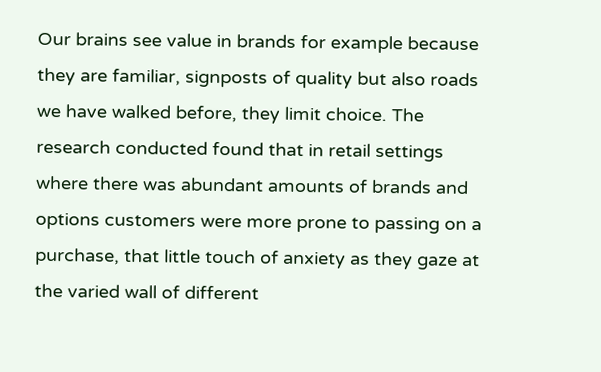Our brains see value in brands for example because they are familiar, signposts of quality but also roads we have walked before, they limit choice. The research conducted found that in retail settings where there was abundant amounts of brands and  options customers were more prone to passing on a purchase, that little touch of anxiety as they gaze at the varied wall of different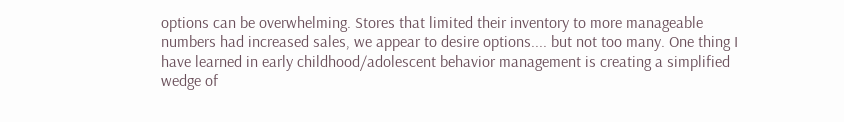options can be overwhelming. Stores that limited their inventory to more manageable numbers had increased sales, we appear to desire options.... but not too many. One thing I have learned in early childhood/adolescent behavior management is creating a simplified wedge of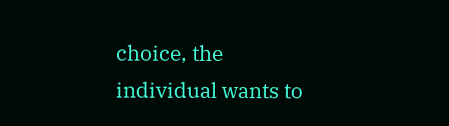choice, the individual wants to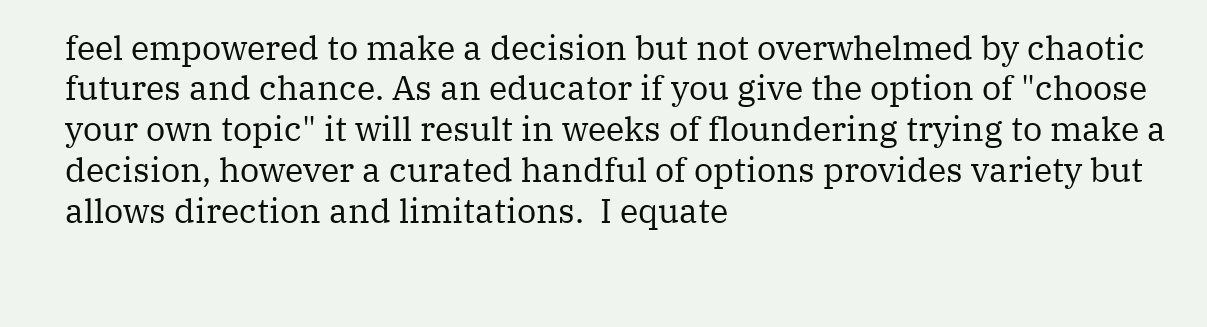feel empowered to make a decision but not overwhelmed by chaotic futures and chance. As an educator if you give the option of "choose your own topic" it will result in weeks of floundering trying to make a decision, however a curated handful of options provides variety but allows direction and limitations.  I equate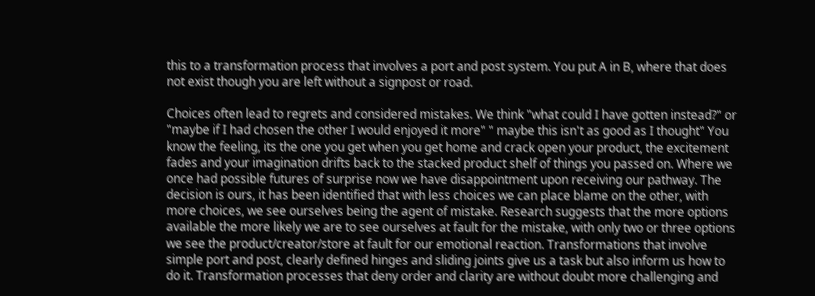this to a transformation process that involves a port and post system. You put A in B, where that does not exist though you are left without a signpost or road.

Choices often lead to regrets and considered mistakes. We think "what could I have gotten instead?" or "maybe if I had chosen the other I would enjoyed it more" " maybe this isn't as good as I thought" You know the feeling, its the one you get when you get home and crack open your product, the excitement fades and your imagination drifts back to the stacked product shelf of things you passed on. Where we once had possible futures of surprise now we have disappointment upon receiving our pathway. The decision is ours, it has been identified that with less choices we can place blame on the other, with more choices, we see ourselves being the agent of mistake. Research suggests that the more options available the more likely we are to see ourselves at fault for the mistake, with only two or three options we see the product/creator/store at fault for our emotional reaction. Transformations that involve simple port and post, clearly defined hinges and sliding joints give us a task but also inform us how to do it. Transformation processes that deny order and clarity are without doubt more challenging and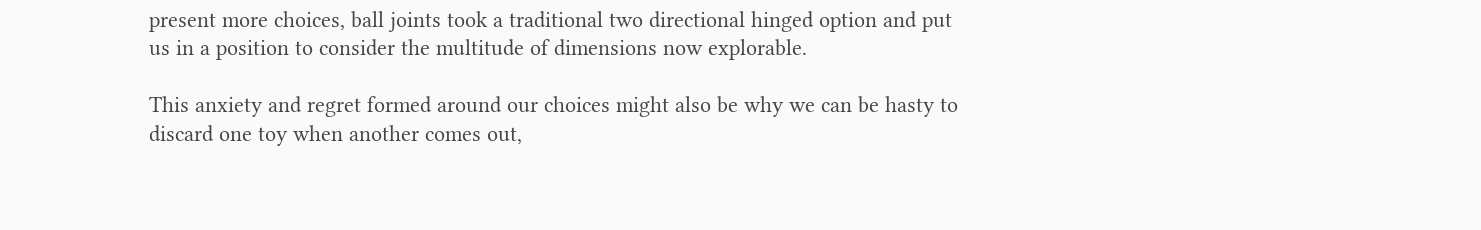present more choices, ball joints took a traditional two directional hinged option and put us in a position to consider the multitude of dimensions now explorable.

This anxiety and regret formed around our choices might also be why we can be hasty to discard one toy when another comes out,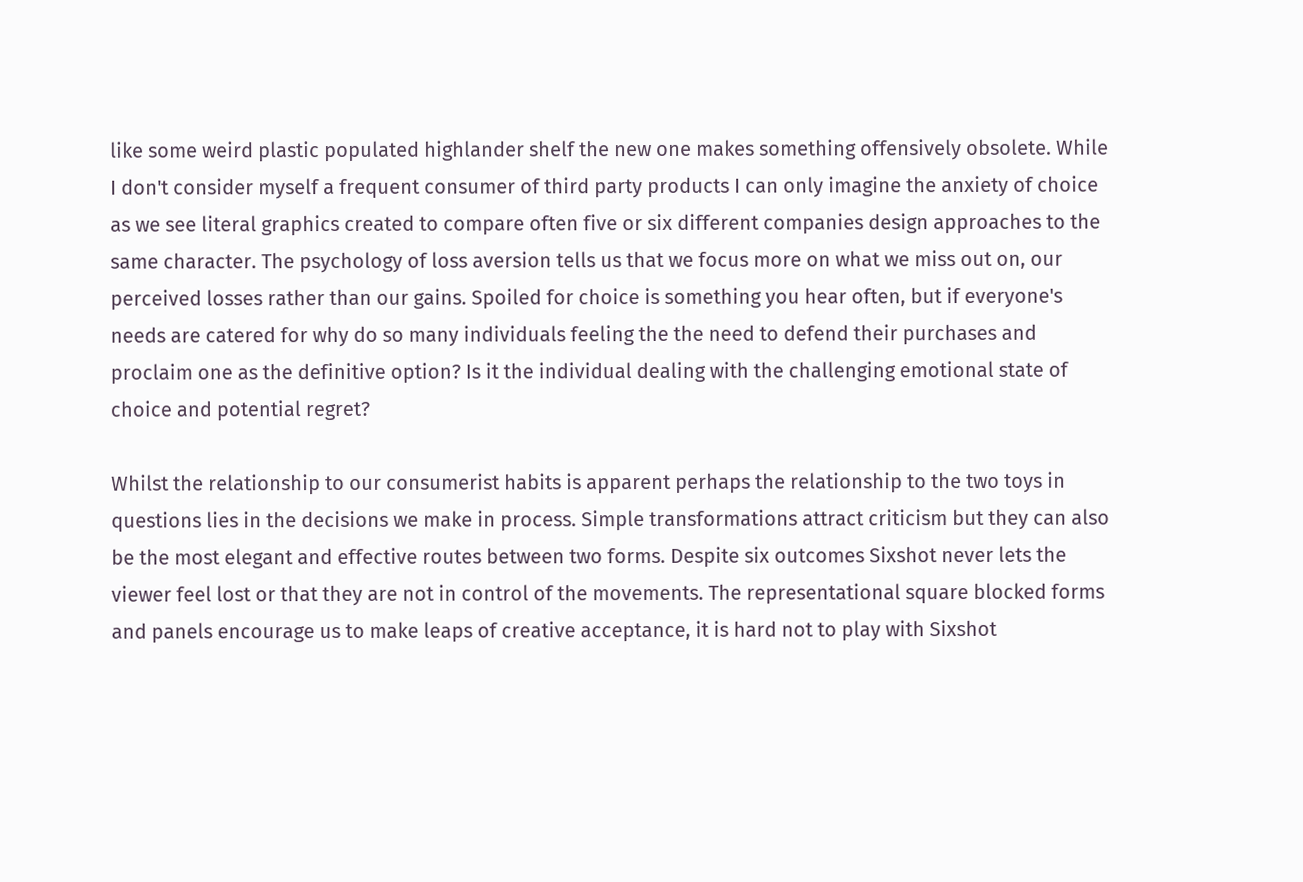like some weird plastic populated highlander shelf the new one makes something offensively obsolete. While I don't consider myself a frequent consumer of third party products I can only imagine the anxiety of choice as we see literal graphics created to compare often five or six different companies design approaches to the same character. The psychology of loss aversion tells us that we focus more on what we miss out on, our perceived losses rather than our gains. Spoiled for choice is something you hear often, but if everyone's needs are catered for why do so many individuals feeling the the need to defend their purchases and proclaim one as the definitive option? Is it the individual dealing with the challenging emotional state of choice and potential regret?

Whilst the relationship to our consumerist habits is apparent perhaps the relationship to the two toys in questions lies in the decisions we make in process. Simple transformations attract criticism but they can also be the most elegant and effective routes between two forms. Despite six outcomes Sixshot never lets the viewer feel lost or that they are not in control of the movements. The representational square blocked forms and panels encourage us to make leaps of creative acceptance, it is hard not to play with Sixshot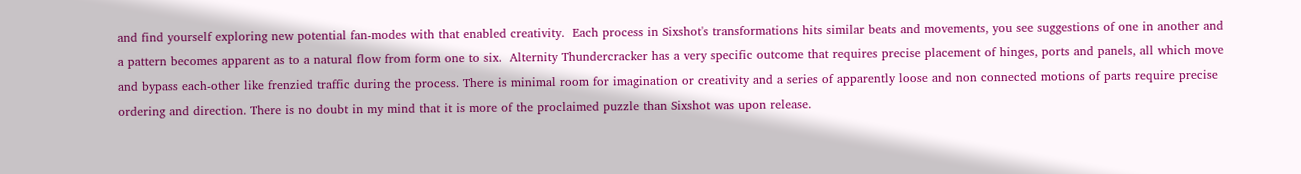and find yourself exploring new potential fan-modes with that enabled creativity.  Each process in Sixshot's transformations hits similar beats and movements, you see suggestions of one in another and a pattern becomes apparent as to a natural flow from form one to six.  Alternity Thundercracker has a very specific outcome that requires precise placement of hinges, ports and panels, all which move and bypass each-other like frenzied traffic during the process. There is minimal room for imagination or creativity and a series of apparently loose and non connected motions of parts require precise ordering and direction. There is no doubt in my mind that it is more of the proclaimed puzzle than Sixshot was upon release.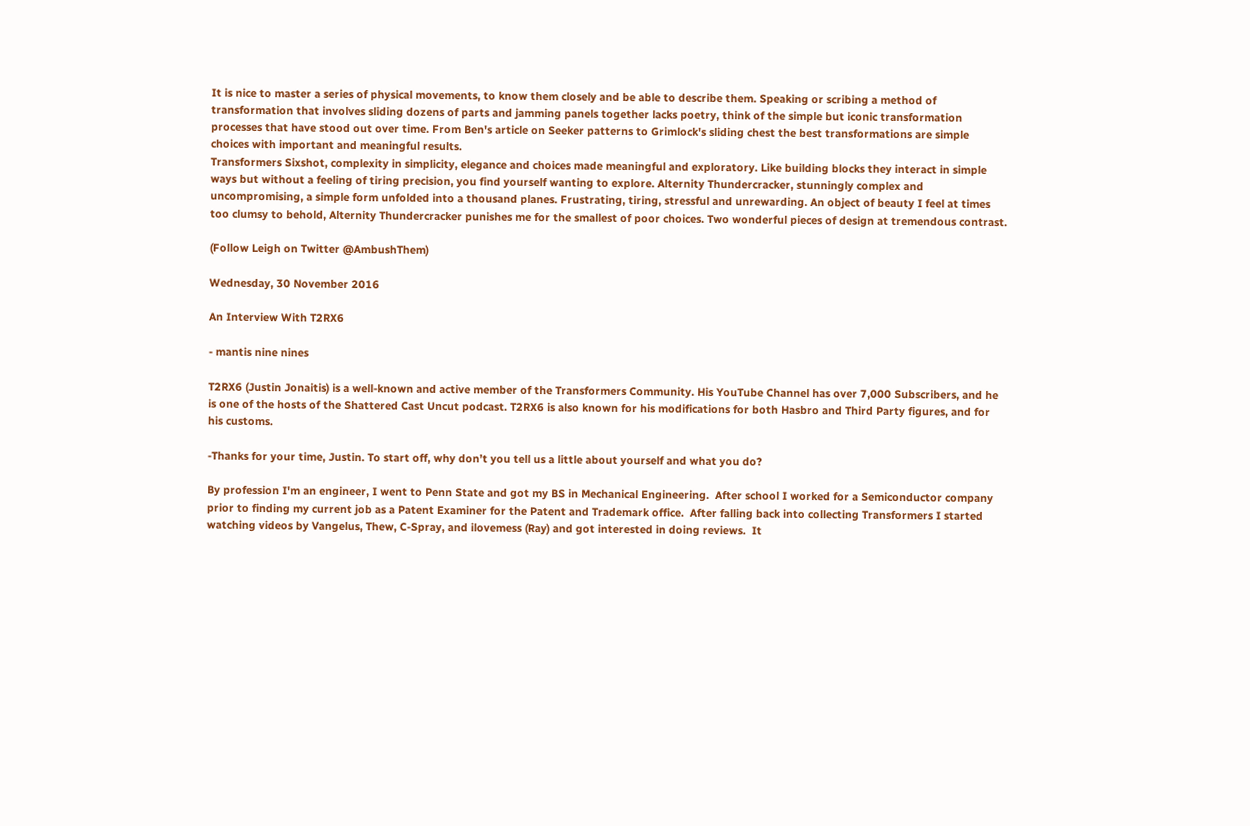It is nice to master a series of physical movements, to know them closely and be able to describe them. Speaking or scribing a method of transformation that involves sliding dozens of parts and jamming panels together lacks poetry, think of the simple but iconic transformation processes that have stood out over time. From Ben's article on Seeker patterns to Grimlock's sliding chest the best transformations are simple choices with important and meaningful results.
Transformers Sixshot, complexity in simplicity, elegance and choices made meaningful and exploratory. Like building blocks they interact in simple ways but without a feeling of tiring precision, you find yourself wanting to explore. Alternity Thundercracker, stunningly complex and uncompromising, a simple form unfolded into a thousand planes. Frustrating, tiring, stressful and unrewarding. An object of beauty I feel at times too clumsy to behold, Alternity Thundercracker punishes me for the smallest of poor choices. Two wonderful pieces of design at tremendous contrast.

(Follow Leigh on Twitter @AmbushThem)

Wednesday, 30 November 2016

An Interview With T2RX6

- mantis nine nines

T2RX6 (Justin Jonaitis) is a well-known and active member of the Transformers Community. His YouTube Channel has over 7,000 Subscribers, and he is one of the hosts of the Shattered Cast Uncut podcast. T2RX6 is also known for his modifications for both Hasbro and Third Party figures, and for his customs.

-Thanks for your time, Justin. To start off, why don’t you tell us a little about yourself and what you do?

By profession I'm an engineer, I went to Penn State and got my BS in Mechanical Engineering.  After school I worked for a Semiconductor company prior to finding my current job as a Patent Examiner for the Patent and Trademark office.  After falling back into collecting Transformers I started watching videos by Vangelus, Thew, C-Spray, and ilovemess (Ray) and got interested in doing reviews.  It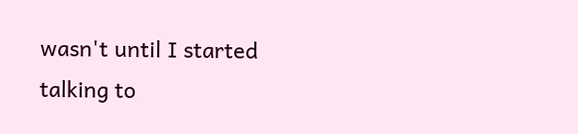wasn't until I started talking to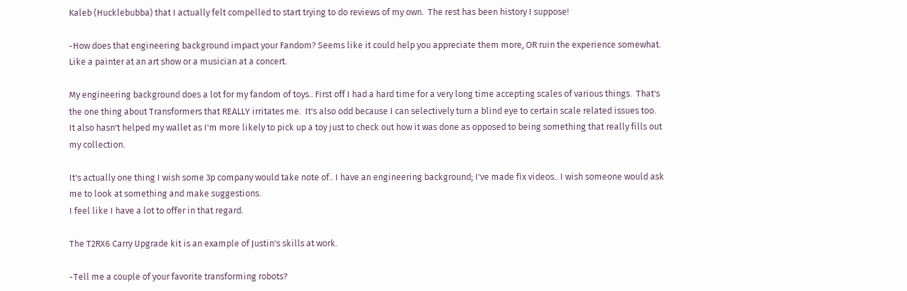Kaleb (Hucklebubba) that I actually felt compelled to start trying to do reviews of my own.  The rest has been history I suppose!

-How does that engineering background impact your Fandom? Seems like it could help you appreciate them more, OR ruin the experience somewhat. Like a painter at an art show or a musician at a concert.

My engineering background does a lot for my fandom of toys.. First off I had a hard time for a very long time accepting scales of various things.  That's the one thing about Transformers that REALLY irritates me.  It's also odd because I can selectively turn a blind eye to certain scale related issues too.
It also hasn't helped my wallet as I'm more likely to pick up a toy just to check out how it was done as opposed to being something that really fills out my collection.

It's actually one thing I wish some 3p company would take note of.. I have an engineering background; I've made fix videos.. I wish someone would ask me to look at something and make suggestions.
I feel like I have a lot to offer in that regard.

The T2RX6 Carry Upgrade kit is an example of Justin's skills at work.

-Tell me a couple of your favorite transforming robots?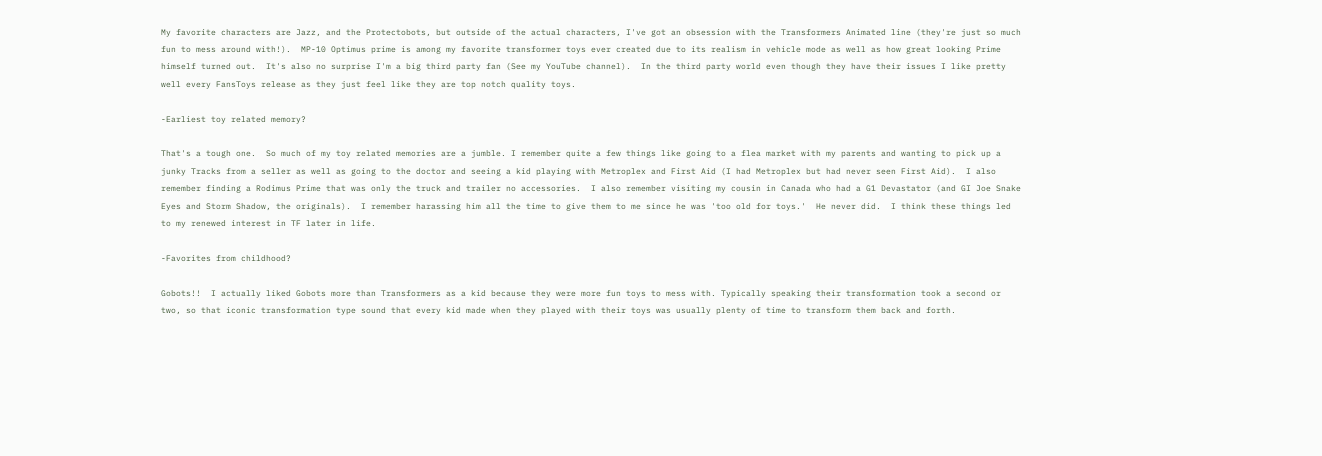My favorite characters are Jazz, and the Protectobots, but outside of the actual characters, I've got an obsession with the Transformers Animated line (they're just so much fun to mess around with!).  MP-10 Optimus prime is among my favorite transformer toys ever created due to its realism in vehicle mode as well as how great looking Prime himself turned out.  It's also no surprise I'm a big third party fan (See my YouTube channel).  In the third party world even though they have their issues I like pretty well every FansToys release as they just feel like they are top notch quality toys.

-Earliest toy related memory?

That's a tough one.  So much of my toy related memories are a jumble. I remember quite a few things like going to a flea market with my parents and wanting to pick up a junky Tracks from a seller as well as going to the doctor and seeing a kid playing with Metroplex and First Aid (I had Metroplex but had never seen First Aid).  I also remember finding a Rodimus Prime that was only the truck and trailer no accessories.  I also remember visiting my cousin in Canada who had a G1 Devastator (and GI Joe Snake Eyes and Storm Shadow, the originals).  I remember harassing him all the time to give them to me since he was 'too old for toys.'  He never did.  I think these things led to my renewed interest in TF later in life.

-Favorites from childhood?

Gobots!!  I actually liked Gobots more than Transformers as a kid because they were more fun toys to mess with. Typically speaking their transformation took a second or two, so that iconic transformation type sound that every kid made when they played with their toys was usually plenty of time to transform them back and forth.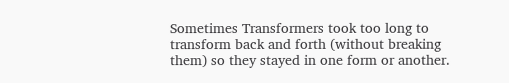Sometimes Transformers took too long to transform back and forth (without breaking them) so they stayed in one form or another.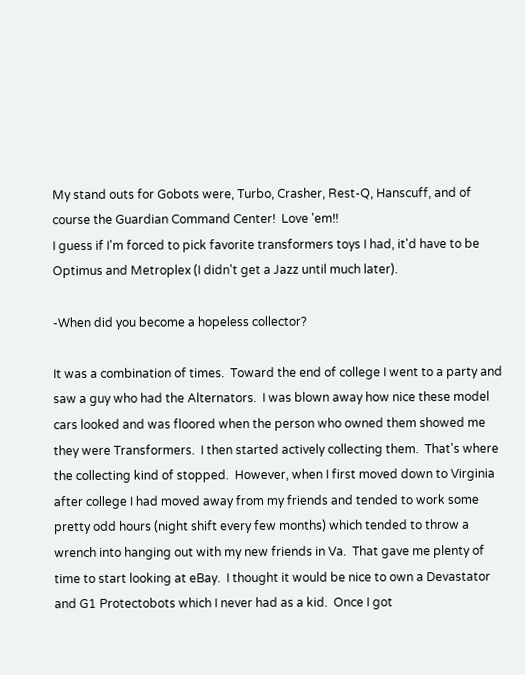My stand outs for Gobots were, Turbo, Crasher, Rest-Q, Hanscuff, and of course the Guardian Command Center!  Love 'em!!
I guess if I'm forced to pick favorite transformers toys I had, it'd have to be Optimus and Metroplex (I didn't get a Jazz until much later).

-When did you become a hopeless collector?

It was a combination of times.  Toward the end of college I went to a party and saw a guy who had the Alternators.  I was blown away how nice these model cars looked and was floored when the person who owned them showed me they were Transformers.  I then started actively collecting them.  That's where the collecting kind of stopped.  However, when I first moved down to Virginia after college I had moved away from my friends and tended to work some pretty odd hours (night shift every few months) which tended to throw a wrench into hanging out with my new friends in Va.  That gave me plenty of time to start looking at eBay.  I thought it would be nice to own a Devastator and G1 Protectobots which I never had as a kid.  Once I got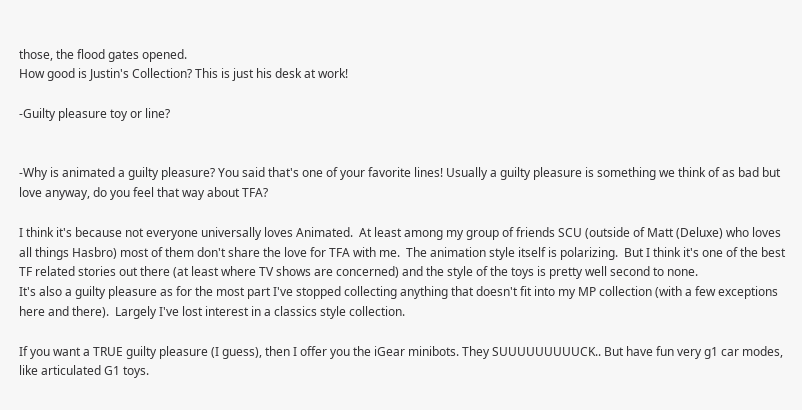those, the flood gates opened.
How good is Justin's Collection? This is just his desk at work!

-Guilty pleasure toy or line?


-Why is animated a guilty pleasure? You said that's one of your favorite lines! Usually a guilty pleasure is something we think of as bad but love anyway, do you feel that way about TFA?

I think it's because not everyone universally loves Animated.  At least among my group of friends SCU (outside of Matt (Deluxe) who loves all things Hasbro) most of them don't share the love for TFA with me.  The animation style itself is polarizing.  But I think it's one of the best TF related stories out there (at least where TV shows are concerned) and the style of the toys is pretty well second to none.
It's also a guilty pleasure as for the most part I've stopped collecting anything that doesn't fit into my MP collection (with a few exceptions here and there).  Largely I've lost interest in a classics style collection.

If you want a TRUE guilty pleasure (I guess), then I offer you the iGear minibots. They SUUUUUUUUUCK.. But have fun very g1 car modes, like articulated G1 toys.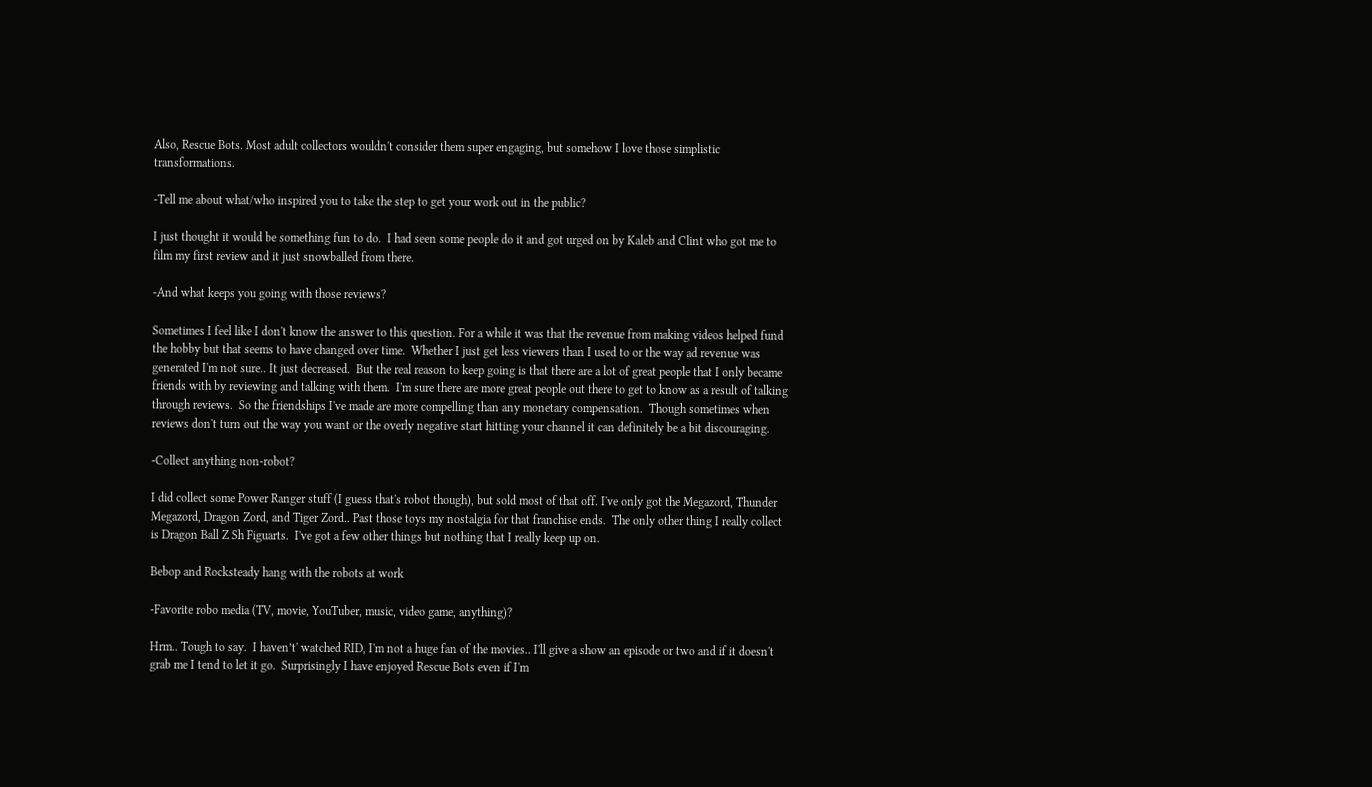Also, Rescue Bots. Most adult collectors wouldn't consider them super engaging, but somehow I love those simplistic transformations.

-Tell me about what/who inspired you to take the step to get your work out in the public?

I just thought it would be something fun to do.  I had seen some people do it and got urged on by Kaleb and Clint who got me to film my first review and it just snowballed from there.

-And what keeps you going with those reviews?

Sometimes I feel like I don't know the answer to this question. For a while it was that the revenue from making videos helped fund the hobby but that seems to have changed over time.  Whether I just get less viewers than I used to or the way ad revenue was generated I'm not sure.. It just decreased.  But the real reason to keep going is that there are a lot of great people that I only became friends with by reviewing and talking with them.  I'm sure there are more great people out there to get to know as a result of talking through reviews.  So the friendships I've made are more compelling than any monetary compensation.  Though sometimes when reviews don't turn out the way you want or the overly negative start hitting your channel it can definitely be a bit discouraging.

-Collect anything non-robot?

I did collect some Power Ranger stuff (I guess that's robot though), but sold most of that off. I've only got the Megazord, Thunder Megazord, Dragon Zord, and Tiger Zord.. Past those toys my nostalgia for that franchise ends.  The only other thing I really collect is Dragon Ball Z Sh Figuarts.  I've got a few other things but nothing that I really keep up on.

Bebop and Rocksteady hang with the robots at work

-Favorite robo media (TV, movie, YouTuber, music, video game, anything)?

Hrm.. Tough to say.  I haven’t' watched RID, I'm not a huge fan of the movies.. I'll give a show an episode or two and if it doesn't grab me I tend to let it go.  Surprisingly I have enjoyed Rescue Bots even if I'm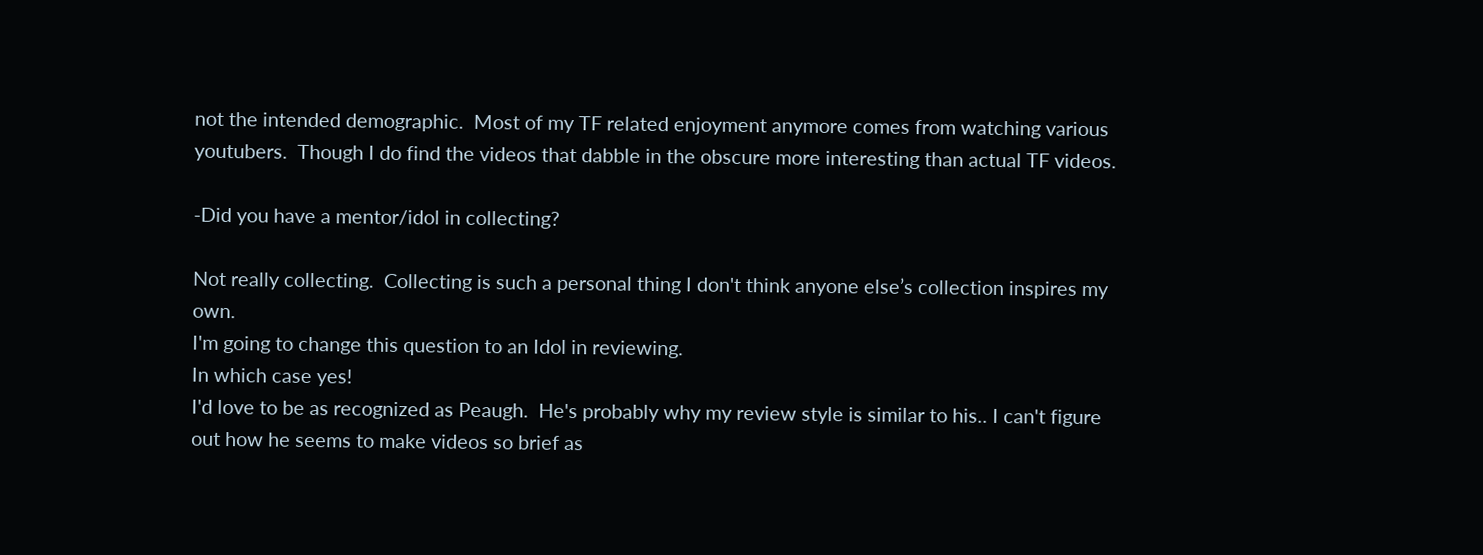not the intended demographic.  Most of my TF related enjoyment anymore comes from watching various youtubers.  Though I do find the videos that dabble in the obscure more interesting than actual TF videos.

-Did you have a mentor/idol in collecting?

Not really collecting.  Collecting is such a personal thing I don't think anyone else’s collection inspires my own.
I'm going to change this question to an Idol in reviewing.
In which case yes!
I'd love to be as recognized as Peaugh.  He's probably why my review style is similar to his.. I can't figure out how he seems to make videos so brief as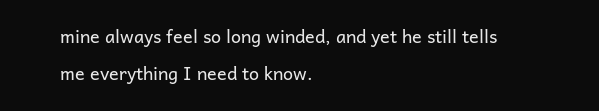mine always feel so long winded, and yet he still tells me everything I need to know.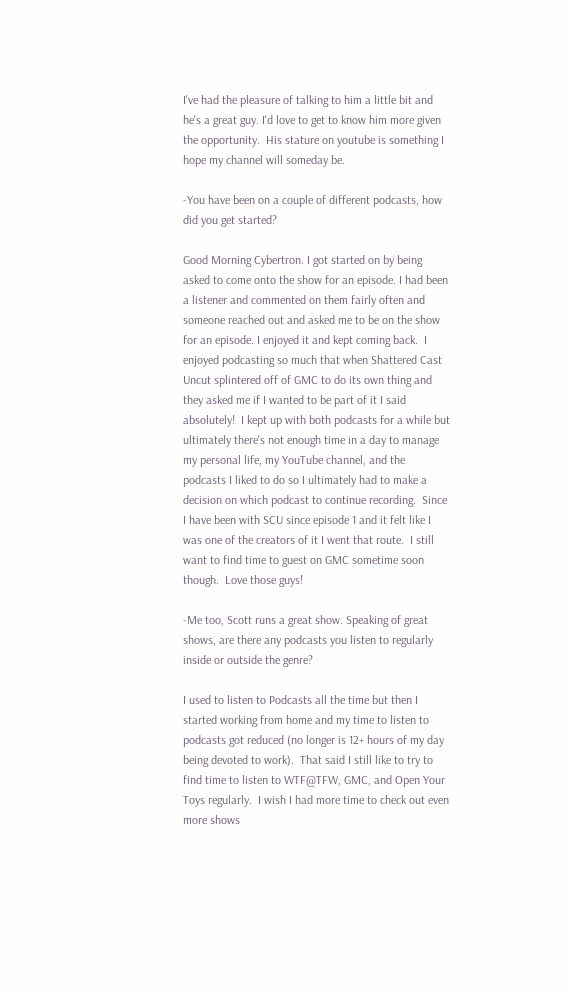I've had the pleasure of talking to him a little bit and he's a great guy. I'd love to get to know him more given the opportunity.  His stature on youtube is something I hope my channel will someday be.

-You have been on a couple of different podcasts, how did you get started?

Good Morning Cybertron. I got started on by being asked to come onto the show for an episode. I had been a listener and commented on them fairly often and someone reached out and asked me to be on the show for an episode. I enjoyed it and kept coming back.  I enjoyed podcasting so much that when Shattered Cast Uncut splintered off of GMC to do its own thing and they asked me if I wanted to be part of it I said absolutely!  I kept up with both podcasts for a while but ultimately there's not enough time in a day to manage my personal life, my YouTube channel, and the podcasts I liked to do so I ultimately had to make a decision on which podcast to continue recording.  Since I have been with SCU since episode 1 and it felt like I was one of the creators of it I went that route.  I still want to find time to guest on GMC sometime soon though.  Love those guys!

-Me too, Scott runs a great show. Speaking of great shows, are there any podcasts you listen to regularly inside or outside the genre?

I used to listen to Podcasts all the time but then I started working from home and my time to listen to podcasts got reduced (no longer is 12+ hours of my day being devoted to work).  That said I still like to try to find time to listen to WTF@TFW, GMC, and Open Your Toys regularly.  I wish I had more time to check out even more shows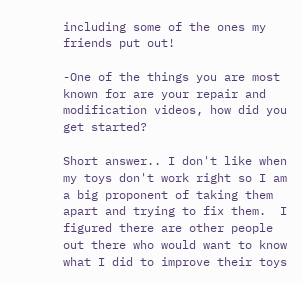including some of the ones my friends put out!

-One of the things you are most known for are your repair and modification videos, how did you get started?

Short answer.. I don't like when my toys don't work right so I am a big proponent of taking them apart and trying to fix them.  I figured there are other people out there who would want to know what I did to improve their toys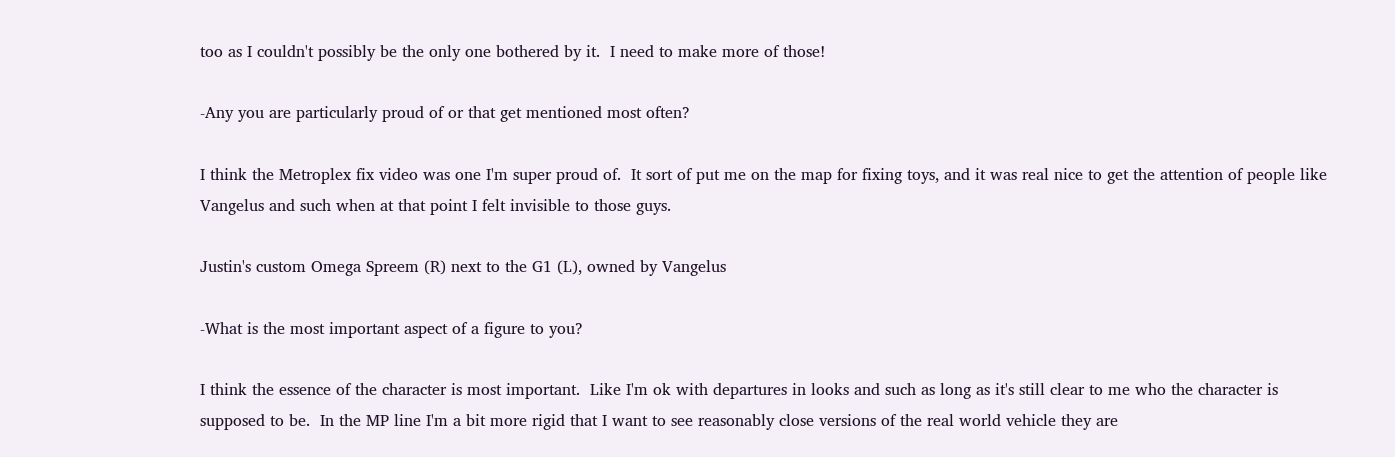too as I couldn't possibly be the only one bothered by it.  I need to make more of those!

-Any you are particularly proud of or that get mentioned most often?

I think the Metroplex fix video was one I'm super proud of.  It sort of put me on the map for fixing toys, and it was real nice to get the attention of people like Vangelus and such when at that point I felt invisible to those guys.

Justin's custom Omega Spreem (R) next to the G1 (L), owned by Vangelus

-What is the most important aspect of a figure to you?

I think the essence of the character is most important.  Like I'm ok with departures in looks and such as long as it's still clear to me who the character is supposed to be.  In the MP line I'm a bit more rigid that I want to see reasonably close versions of the real world vehicle they are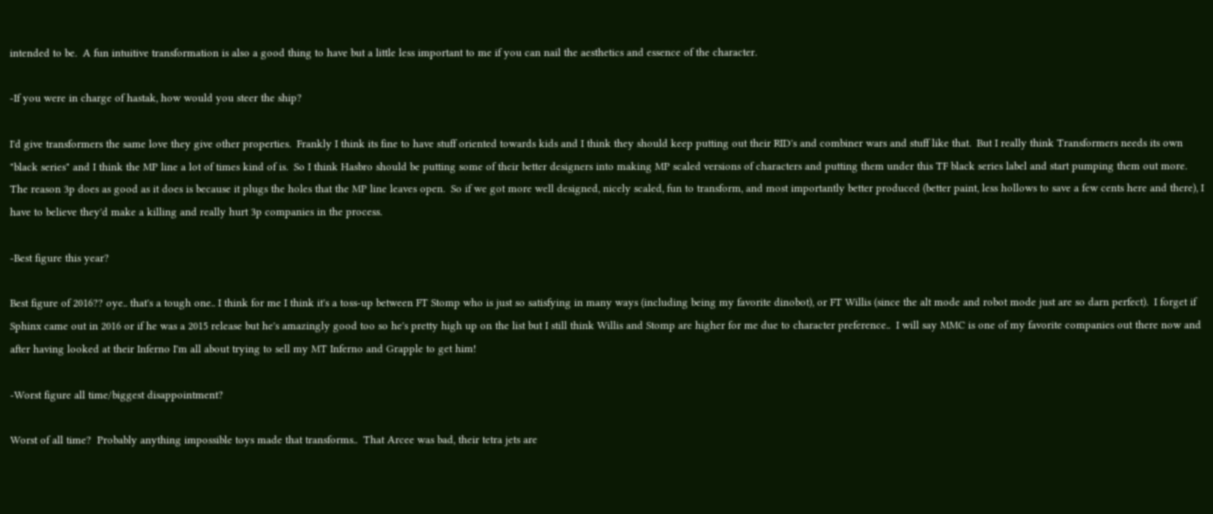intended to be.  A fun intuitive transformation is also a good thing to have but a little less important to me if you can nail the aesthetics and essence of the character.

-If you were in charge of hastak, how would you steer the ship?

I'd give transformers the same love they give other properties.  Frankly I think its fine to have stuff oriented towards kids and I think they should keep putting out their RID's and combiner wars and stuff like that.  But I really think Transformers needs its own "black series" and I think the MP line a lot of times kind of is.  So I think Hasbro should be putting some of their better designers into making MP scaled versions of characters and putting them under this TF black series label and start pumping them out more.  The reason 3p does as good as it does is because it plugs the holes that the MP line leaves open.  So if we got more well designed, nicely scaled, fun to transform, and most importantly better produced (better paint, less hollows to save a few cents here and there), I have to believe they'd make a killing and really hurt 3p companies in the process.

-Best figure this year?

Best figure of 2016?? oye.. that's a tough one.. I think for me I think it's a toss-up between FT Stomp who is just so satisfying in many ways (including being my favorite dinobot), or FT Willis (since the alt mode and robot mode just are so darn perfect).  I forget if Sphinx came out in 2016 or if he was a 2015 release but he's amazingly good too so he's pretty high up on the list but I still think Willis and Stomp are higher for me due to character preference..  I will say MMC is one of my favorite companies out there now and after having looked at their Inferno I'm all about trying to sell my MT Inferno and Grapple to get him!

-Worst figure all time/biggest disappointment?

Worst of all time?  Probably anything impossible toys made that transforms..  That Arcee was bad, their tetra jets are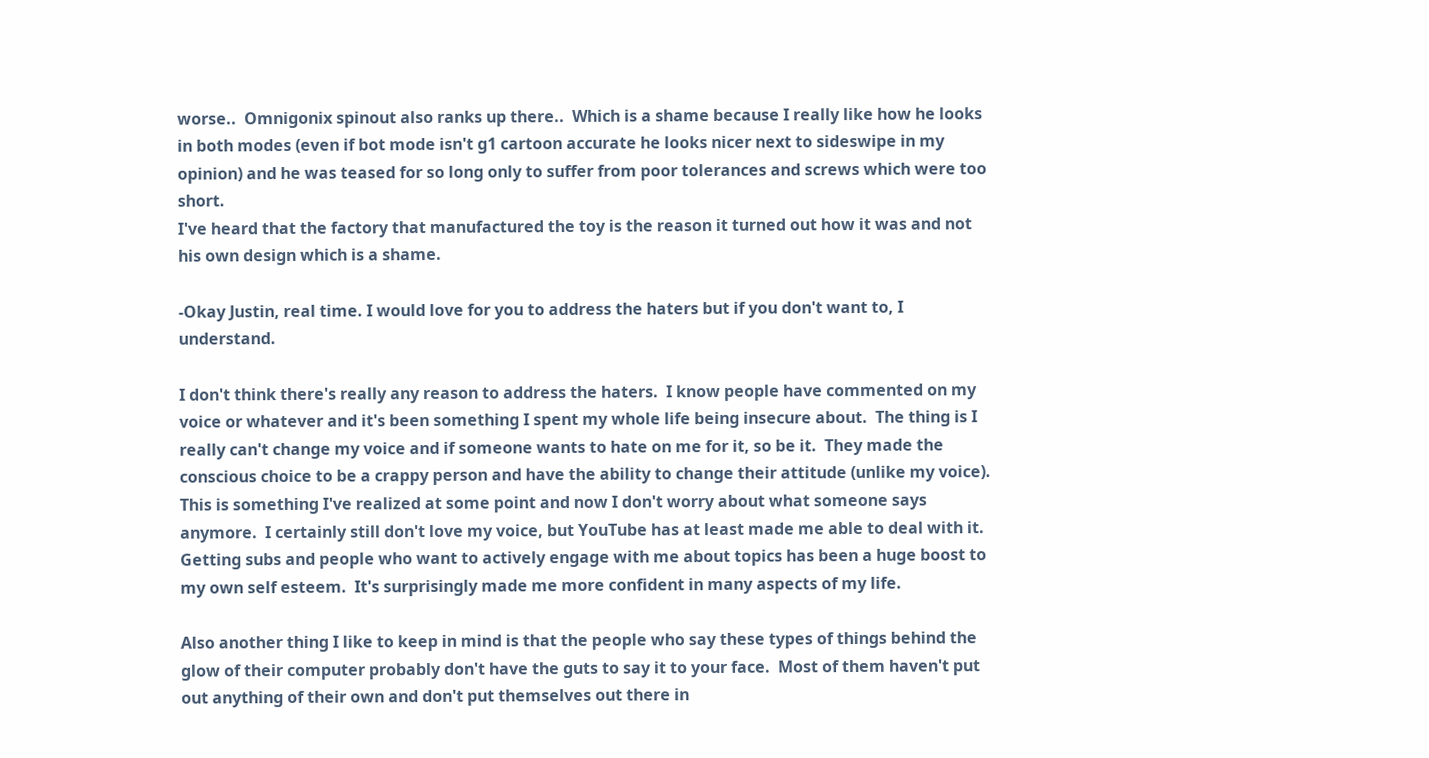worse..  Omnigonix spinout also ranks up there..  Which is a shame because I really like how he looks in both modes (even if bot mode isn't g1 cartoon accurate he looks nicer next to sideswipe in my opinion) and he was teased for so long only to suffer from poor tolerances and screws which were too short.
I've heard that the factory that manufactured the toy is the reason it turned out how it was and not his own design which is a shame.

-Okay Justin, real time. I would love for you to address the haters but if you don't want to, I understand.

I don't think there's really any reason to address the haters.  I know people have commented on my voice or whatever and it's been something I spent my whole life being insecure about.  The thing is I really can't change my voice and if someone wants to hate on me for it, so be it.  They made the conscious choice to be a crappy person and have the ability to change their attitude (unlike my voice).  This is something I've realized at some point and now I don't worry about what someone says anymore.  I certainly still don't love my voice, but YouTube has at least made me able to deal with it.  Getting subs and people who want to actively engage with me about topics has been a huge boost to my own self esteem.  It's surprisingly made me more confident in many aspects of my life.

Also another thing I like to keep in mind is that the people who say these types of things behind the glow of their computer probably don't have the guts to say it to your face.  Most of them haven't put out anything of their own and don't put themselves out there in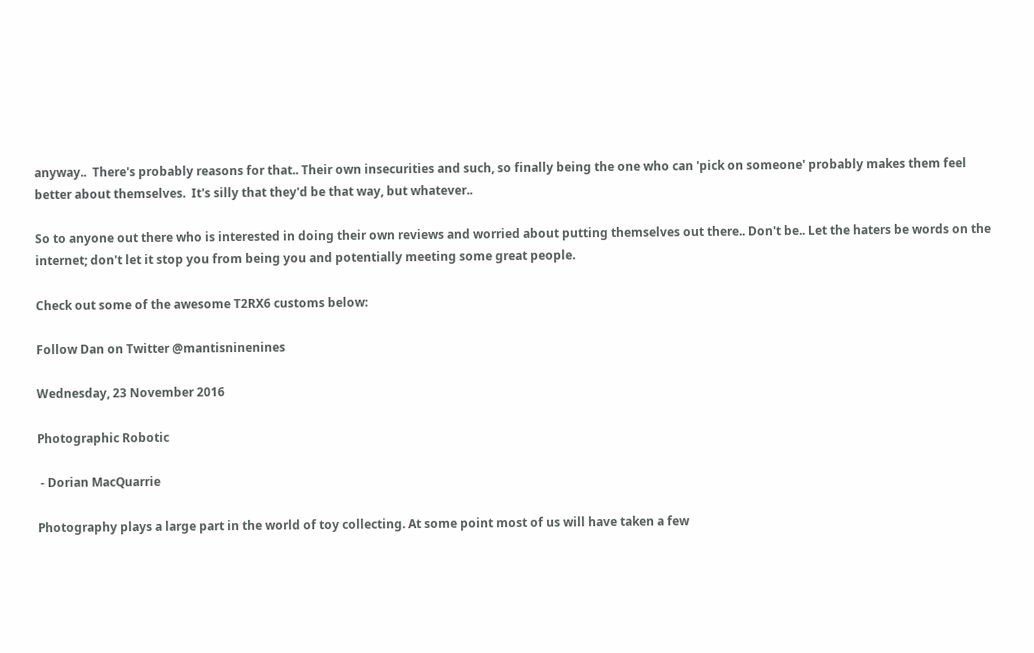anyway..  There's probably reasons for that.. Their own insecurities and such, so finally being the one who can 'pick on someone' probably makes them feel better about themselves.  It's silly that they'd be that way, but whatever..

So to anyone out there who is interested in doing their own reviews and worried about putting themselves out there.. Don't be.. Let the haters be words on the internet; don't let it stop you from being you and potentially meeting some great people.

Check out some of the awesome T2RX6 customs below:

Follow Dan on Twitter @mantisninenines

Wednesday, 23 November 2016

Photographic Robotic

 - Dorian MacQuarrie

Photography plays a large part in the world of toy collecting. At some point most of us will have taken a few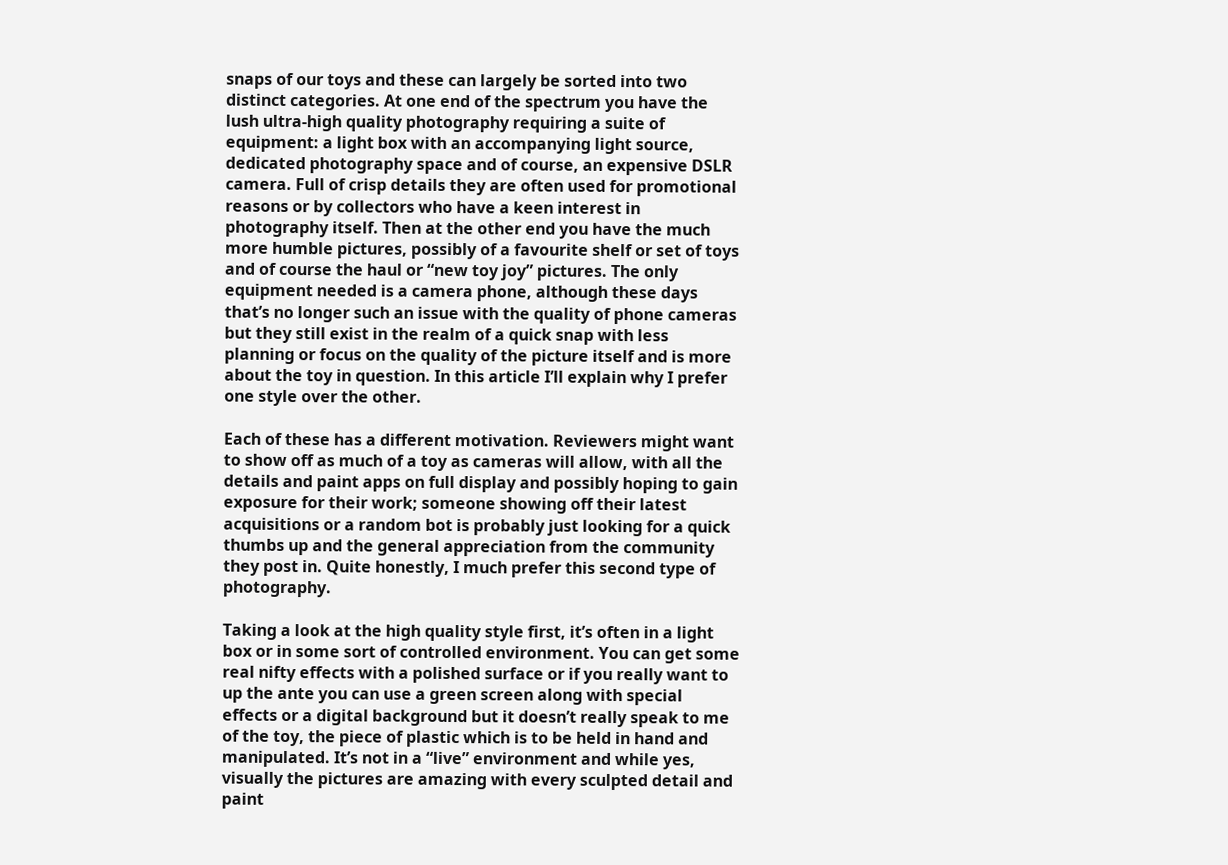snaps of our toys and these can largely be sorted into two distinct categories. At one end of the spectrum you have the lush ultra-high quality photography requiring a suite of equipment: a light box with an accompanying light source, dedicated photography space and of course, an expensive DSLR camera. Full of crisp details they are often used for promotional reasons or by collectors who have a keen interest in photography itself. Then at the other end you have the much more humble pictures, possibly of a favourite shelf or set of toys and of course the haul or “new toy joy” pictures. The only equipment needed is a camera phone, although these days that’s no longer such an issue with the quality of phone cameras but they still exist in the realm of a quick snap with less planning or focus on the quality of the picture itself and is more about the toy in question. In this article I’ll explain why I prefer one style over the other.

Each of these has a different motivation. Reviewers might want to show off as much of a toy as cameras will allow, with all the details and paint apps on full display and possibly hoping to gain exposure for their work; someone showing off their latest acquisitions or a random bot is probably just looking for a quick thumbs up and the general appreciation from the community they post in. Quite honestly, I much prefer this second type of photography.

Taking a look at the high quality style first, it’s often in a light box or in some sort of controlled environment. You can get some real nifty effects with a polished surface or if you really want to up the ante you can use a green screen along with special effects or a digital background but it doesn’t really speak to me of the toy, the piece of plastic which is to be held in hand and manipulated. It’s not in a “live” environment and while yes, visually the pictures are amazing with every sculpted detail and paint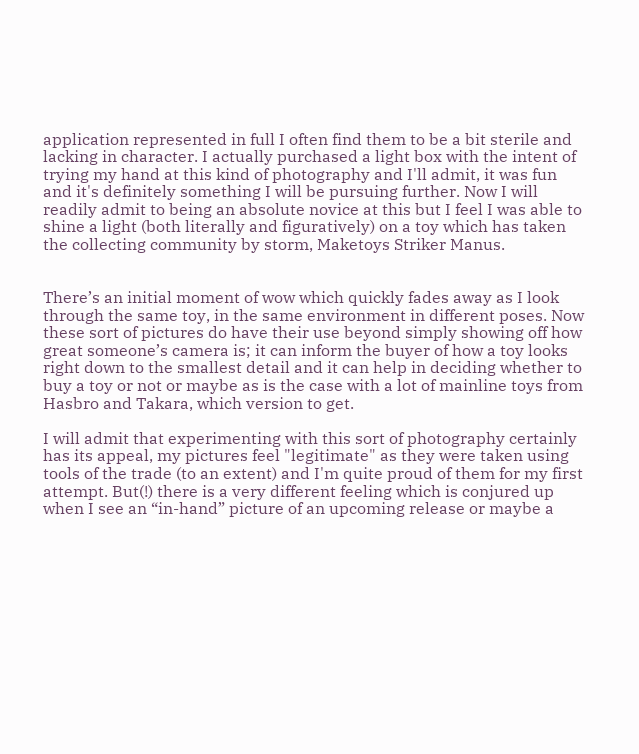application represented in full I often find them to be a bit sterile and lacking in character. I actually purchased a light box with the intent of trying my hand at this kind of photography and I'll admit, it was fun and it's definitely something I will be pursuing further. Now I will readily admit to being an absolute novice at this but I feel I was able to shine a light (both literally and figuratively) on a toy which has taken the collecting community by storm, Maketoys Striker Manus.


There’s an initial moment of wow which quickly fades away as I look through the same toy, in the same environment in different poses. Now these sort of pictures do have their use beyond simply showing off how great someone’s camera is; it can inform the buyer of how a toy looks right down to the smallest detail and it can help in deciding whether to buy a toy or not or maybe as is the case with a lot of mainline toys from Hasbro and Takara, which version to get.

I will admit that experimenting with this sort of photography certainly has its appeal, my pictures feel "legitimate" as they were taken using tools of the trade (to an extent) and I'm quite proud of them for my first attempt. But(!) there is a very different feeling which is conjured up when I see an “in-hand” picture of an upcoming release or maybe a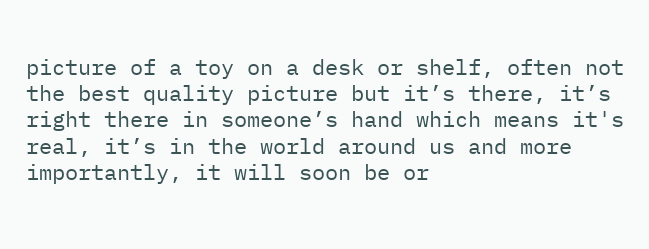picture of a toy on a desk or shelf, often not the best quality picture but it’s there, it’s right there in someone’s hand which means it's real, it’s in the world around us and more importantly, it will soon be or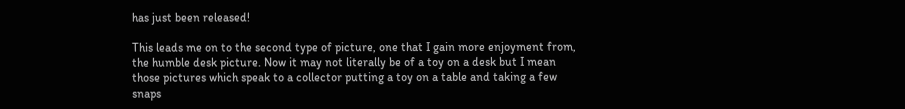has just been released!

This leads me on to the second type of picture, one that I gain more enjoyment from, the humble desk picture. Now it may not literally be of a toy on a desk but I mean those pictures which speak to a collector putting a toy on a table and taking a few snaps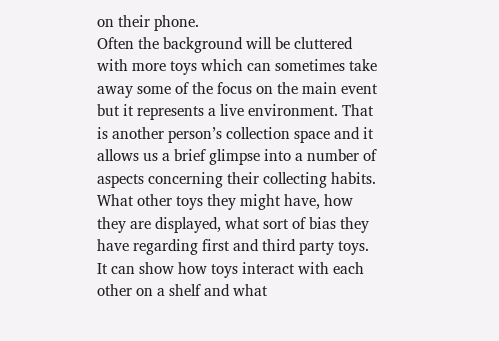on their phone.
Often the background will be cluttered with more toys which can sometimes take away some of the focus on the main event but it represents a live environment. That is another person’s collection space and it allows us a brief glimpse into a number of aspects concerning their collecting habits. What other toys they might have, how they are displayed, what sort of bias they have regarding first and third party toys. It can show how toys interact with each other on a shelf and what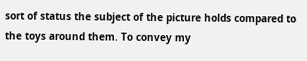sort of status the subject of the picture holds compared to the toys around them. To convey my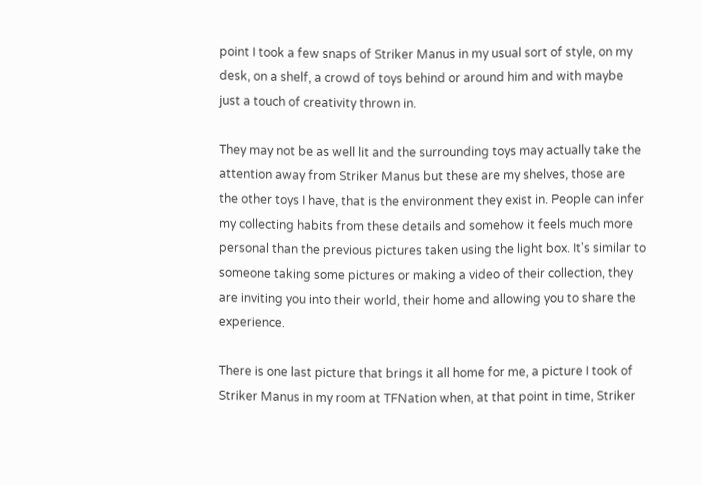point I took a few snaps of Striker Manus in my usual sort of style, on my desk, on a shelf, a crowd of toys behind or around him and with maybe just a touch of creativity thrown in.

They may not be as well lit and the surrounding toys may actually take the attention away from Striker Manus but these are my shelves, those are the other toys I have, that is the environment they exist in. People can infer my collecting habits from these details and somehow it feels much more personal than the previous pictures taken using the light box. It's similar to someone taking some pictures or making a video of their collection, they are inviting you into their world, their home and allowing you to share the experience.

There is one last picture that brings it all home for me, a picture I took of Striker Manus in my room at TFNation when, at that point in time, Striker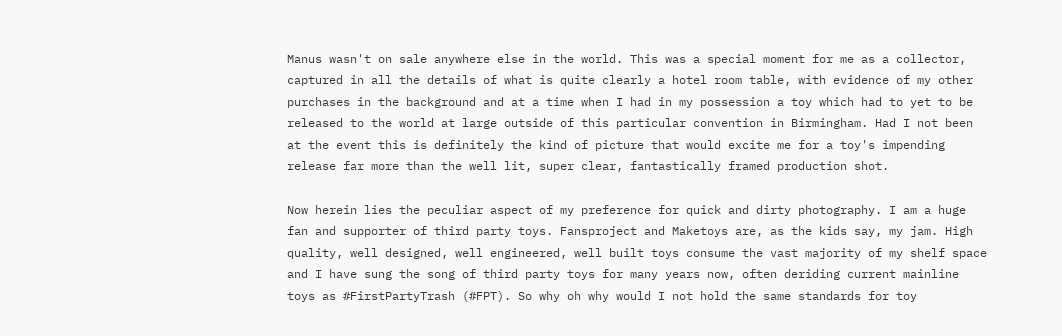Manus wasn't on sale anywhere else in the world. This was a special moment for me as a collector, captured in all the details of what is quite clearly a hotel room table, with evidence of my other purchases in the background and at a time when I had in my possession a toy which had to yet to be released to the world at large outside of this particular convention in Birmingham. Had I not been at the event this is definitely the kind of picture that would excite me for a toy's impending release far more than the well lit, super clear, fantastically framed production shot.

Now herein lies the peculiar aspect of my preference for quick and dirty photography. I am a huge fan and supporter of third party toys. Fansproject and Maketoys are, as the kids say, my jam. High quality, well designed, well engineered, well built toys consume the vast majority of my shelf space and I have sung the song of third party toys for many years now, often deriding current mainline toys as #FirstPartyTrash (#FPT). So why oh why would I not hold the same standards for toy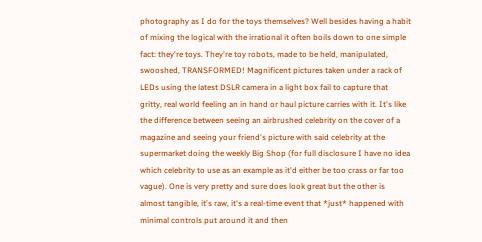photography as I do for the toys themselves? Well besides having a habit of mixing the logical with the irrational it often boils down to one simple fact: they're toys. They're toy robots, made to be held, manipulated, swooshed, TRANSFORMED! Magnificent pictures taken under a rack of LEDs using the latest DSLR camera in a light box fail to capture that gritty, real world feeling an in hand or haul picture carries with it. It's like the difference between seeing an airbrushed celebrity on the cover of a magazine and seeing your friend's picture with said celebrity at the supermarket doing the weekly Big Shop (for full disclosure I have no idea which celebrity to use as an example as it'd either be too crass or far too vague). One is very pretty and sure does look great but the other is almost tangible, it's raw, it's a real-time event that *just* happened with minimal controls put around it and then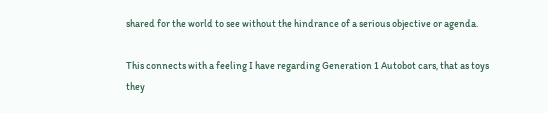shared for the world to see without the hindrance of a serious objective or agenda.

This connects with a feeling I have regarding Generation 1 Autobot cars, that as toys they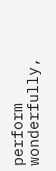perform wonderfully,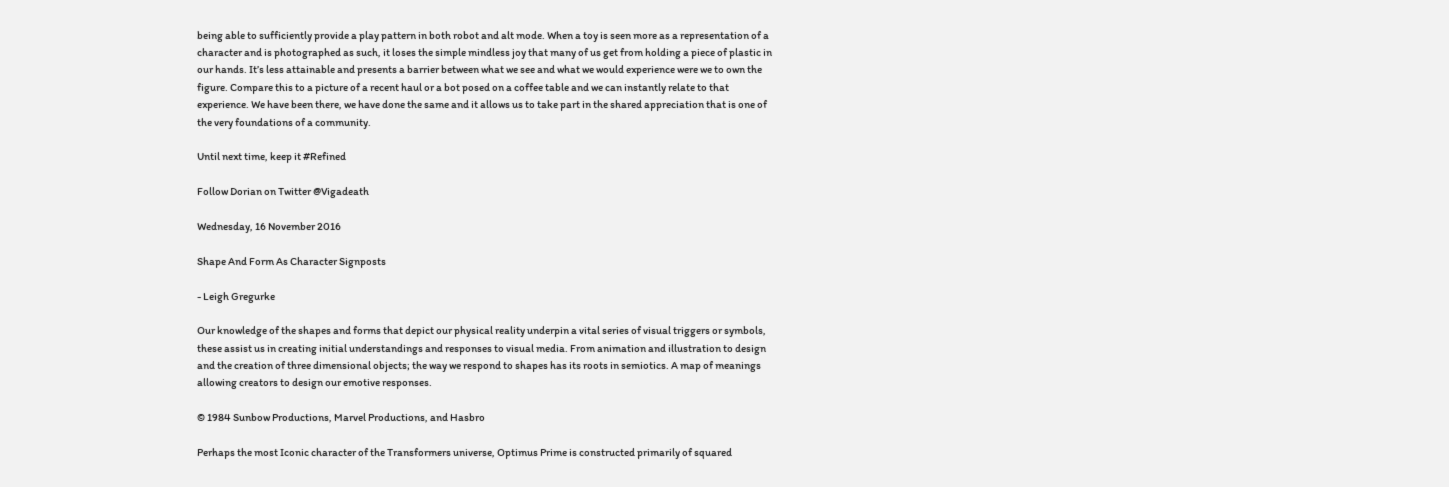being able to sufficiently provide a play pattern in both robot and alt mode. When a toy is seen more as a representation of a character and is photographed as such, it loses the simple mindless joy that many of us get from holding a piece of plastic in our hands. It’s less attainable and presents a barrier between what we see and what we would experience were we to own the figure. Compare this to a picture of a recent haul or a bot posed on a coffee table and we can instantly relate to that experience. We have been there, we have done the same and it allows us to take part in the shared appreciation that is one of the very foundations of a community.

Until next time, keep it #Refined

Follow Dorian on Twitter @Vigadeath

Wednesday, 16 November 2016

Shape And Form As Character Signposts

- Leigh Gregurke

Our knowledge of the shapes and forms that depict our physical reality underpin a vital series of visual triggers or symbols, these assist us in creating initial understandings and responses to visual media. From animation and illustration to design and the creation of three dimensional objects; the way we respond to shapes has its roots in semiotics. A map of meanings allowing creators to design our emotive responses.

© 1984 Sunbow Productions, Marvel Productions, and Hasbro

Perhaps the most Iconic character of the Transformers universe, Optimus Prime is constructed primarily of squared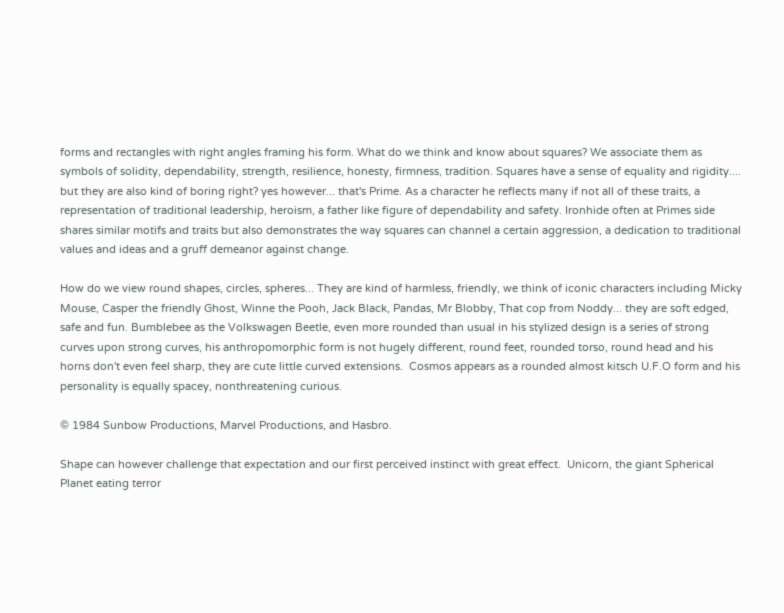forms and rectangles with right angles framing his form. What do we think and know about squares? We associate them as symbols of solidity, dependability, strength, resilience, honesty, firmness, tradition. Squares have a sense of equality and rigidity.... but they are also kind of boring right? yes however... that's Prime. As a character he reflects many if not all of these traits, a representation of traditional leadership, heroism, a father like figure of dependability and safety. Ironhide often at Primes side shares similar motifs and traits but also demonstrates the way squares can channel a certain aggression, a dedication to traditional values and ideas and a gruff demeanor against change.

How do we view round shapes, circles, spheres... They are kind of harmless, friendly, we think of iconic characters including Micky Mouse, Casper the friendly Ghost, Winne the Pooh, Jack Black, Pandas, Mr Blobby, That cop from Noddy... they are soft edged, safe and fun. Bumblebee as the Volkswagen Beetle, even more rounded than usual in his stylized design is a series of strong curves upon strong curves, his anthropomorphic form is not hugely different, round feet, rounded torso, round head and his horns don't even feel sharp, they are cute little curved extensions.  Cosmos appears as a rounded almost kitsch U.F.O form and his personality is equally spacey, nonthreatening curious.

© 1984 Sunbow Productions, Marvel Productions, and Hasbro.

Shape can however challenge that expectation and our first perceived instinct with great effect.  Unicorn, the giant Spherical Planet eating terror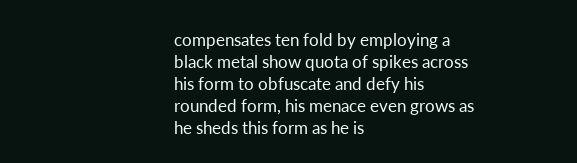compensates ten fold by employing a black metal show quota of spikes across his form to obfuscate and defy his rounded form, his menace even grows as he sheds this form as he is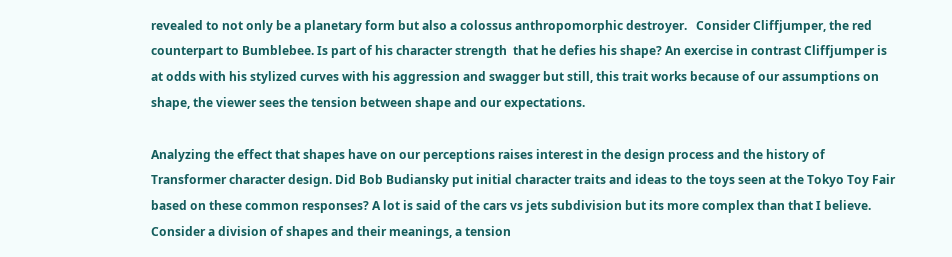revealed to not only be a planetary form but also a colossus anthropomorphic destroyer.   Consider Cliffjumper, the red counterpart to Bumblebee. Is part of his character strength  that he defies his shape? An exercise in contrast Cliffjumper is at odds with his stylized curves with his aggression and swagger but still, this trait works because of our assumptions on shape, the viewer sees the tension between shape and our expectations.

Analyzing the effect that shapes have on our perceptions raises interest in the design process and the history of Transformer character design. Did Bob Budiansky put initial character traits and ideas to the toys seen at the Tokyo Toy Fair based on these common responses? A lot is said of the cars vs jets subdivision but its more complex than that I believe. Consider a division of shapes and their meanings, a tension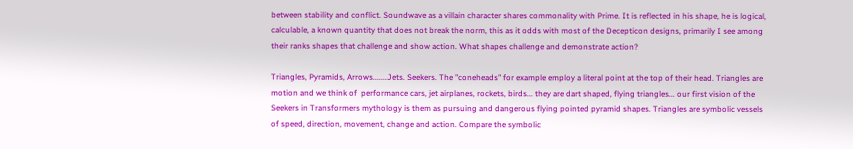between stability and conflict. Soundwave as a villain character shares commonality with Prime. It is reflected in his shape, he is logical, calculable, a known quantity that does not break the norm, this as it odds with most of the Decepticon designs, primarily I see among their ranks shapes that challenge and show action. What shapes challenge and demonstrate action?

Triangles, Pyramids, Arrows.......Jets. Seekers. The "coneheads" for example employ a literal point at the top of their head. Triangles are motion and we think of  performance cars, jet airplanes, rockets, birds... they are dart shaped, flying triangles... our first vision of the Seekers in Transformers mythology is them as pursuing and dangerous flying pointed pyramid shapes. Triangles are symbolic vessels of speed, direction, movement, change and action. Compare the symbolic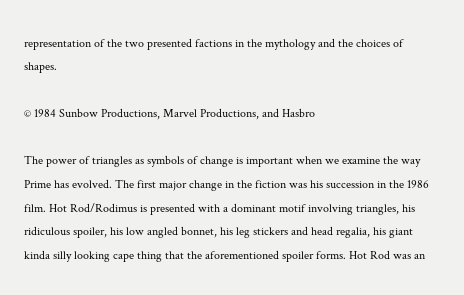representation of the two presented factions in the mythology and the choices of shapes.

© 1984 Sunbow Productions, Marvel Productions, and Hasbro

The power of triangles as symbols of change is important when we examine the way Prime has evolved. The first major change in the fiction was his succession in the 1986 film. Hot Rod/Rodimus is presented with a dominant motif involving triangles, his ridiculous spoiler, his low angled bonnet, his leg stickers and head regalia, his giant kinda silly looking cape thing that the aforementioned spoiler forms. Hot Rod was an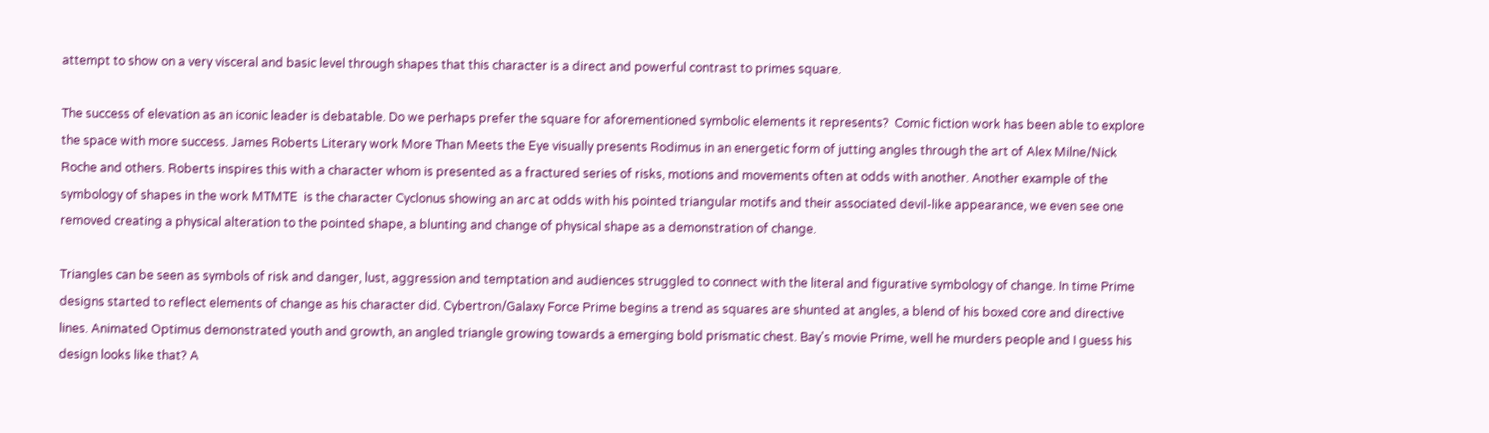attempt to show on a very visceral and basic level through shapes that this character is a direct and powerful contrast to primes square.

The success of elevation as an iconic leader is debatable. Do we perhaps prefer the square for aforementioned symbolic elements it represents?  Comic fiction work has been able to explore the space with more success. James Roberts Literary work More Than Meets the Eye visually presents Rodimus in an energetic form of jutting angles through the art of Alex Milne/Nick Roche and others. Roberts inspires this with a character whom is presented as a fractured series of risks, motions and movements often at odds with another. Another example of the symbology of shapes in the work MTMTE  is the character Cyclonus showing an arc at odds with his pointed triangular motifs and their associated devil-like appearance, we even see one removed creating a physical alteration to the pointed shape, a blunting and change of physical shape as a demonstration of change.

Triangles can be seen as symbols of risk and danger, lust, aggression and temptation and audiences struggled to connect with the literal and figurative symbology of change. In time Prime designs started to reflect elements of change as his character did. Cybertron/Galaxy Force Prime begins a trend as squares are shunted at angles, a blend of his boxed core and directive lines. Animated Optimus demonstrated youth and growth, an angled triangle growing towards a emerging bold prismatic chest. Bay's movie Prime, well he murders people and I guess his design looks like that? A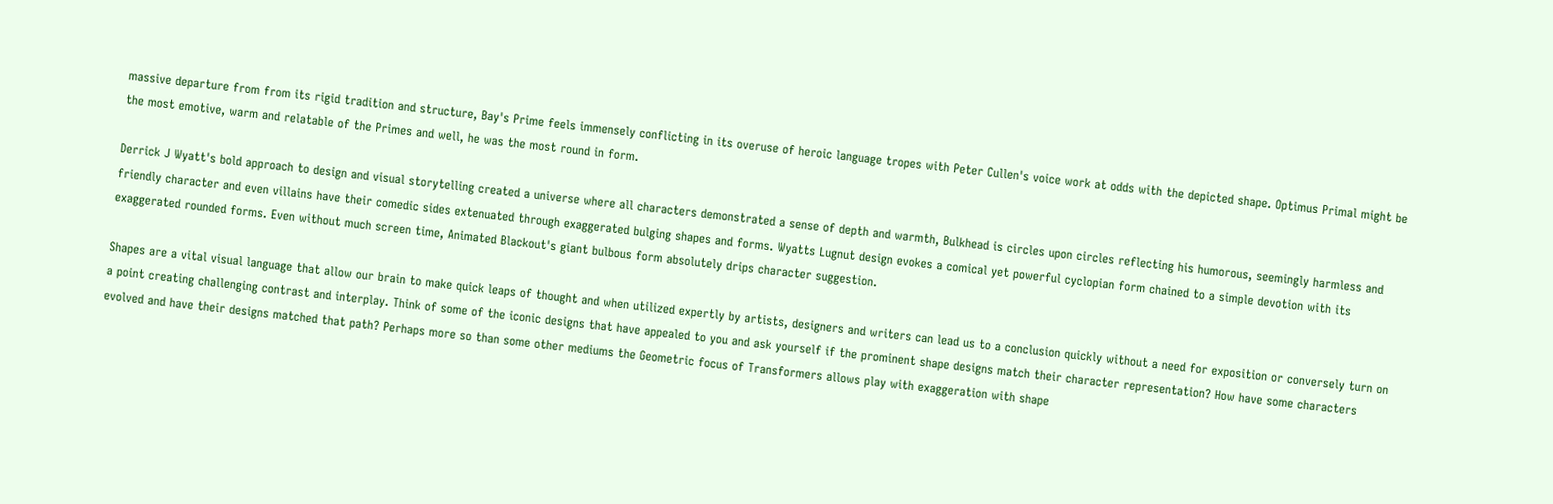massive departure from from its rigid tradition and structure, Bay's Prime feels immensely conflicting in its overuse of heroic language tropes with Peter Cullen's voice work at odds with the depicted shape. Optimus Primal might be the most emotive, warm and relatable of the Primes and well, he was the most round in form.

Derrick J Wyatt's bold approach to design and visual storytelling created a universe where all characters demonstrated a sense of depth and warmth, Bulkhead is circles upon circles reflecting his humorous, seemingly harmless and friendly character and even villains have their comedic sides extenuated through exaggerated bulging shapes and forms. Wyatts Lugnut design evokes a comical yet powerful cyclopian form chained to a simple devotion with its exaggerated rounded forms. Even without much screen time, Animated Blackout's giant bulbous form absolutely drips character suggestion.

Shapes are a vital visual language that allow our brain to make quick leaps of thought and when utilized expertly by artists, designers and writers can lead us to a conclusion quickly without a need for exposition or conversely turn on a point creating challenging contrast and interplay. Think of some of the iconic designs that have appealed to you and ask yourself if the prominent shape designs match their character representation? How have some characters evolved and have their designs matched that path? Perhaps more so than some other mediums the Geometric focus of Transformers allows play with exaggeration with shape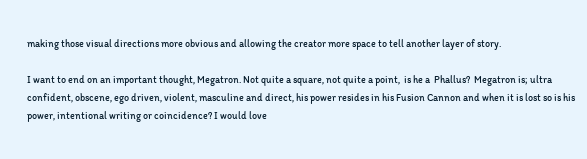making those visual directions more obvious and allowing the creator more space to tell another layer of story.

I want to end on an important thought, Megatron. Not quite a square, not quite a point,  is he a  Phallus?  Megatron is; ultra confident, obscene, ego driven, violent, masculine and direct, his power resides in his Fusion Cannon and when it is lost so is his power, intentional writing or coincidence? I would love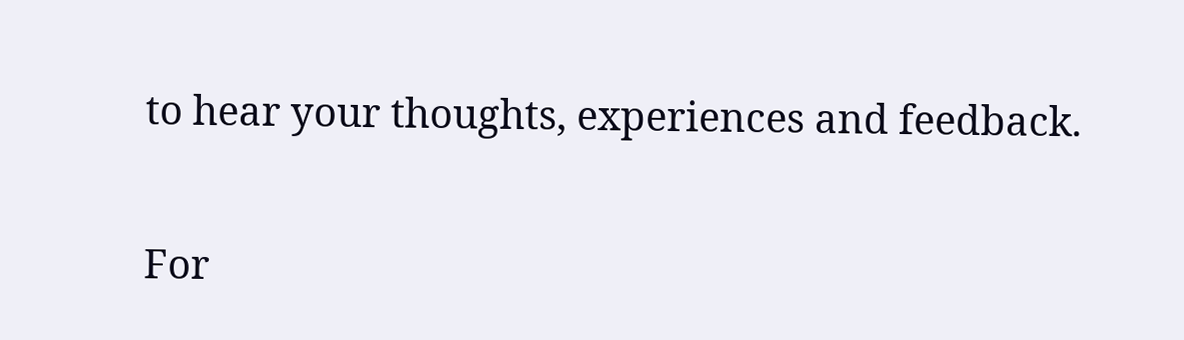to hear your thoughts, experiences and feedback.

For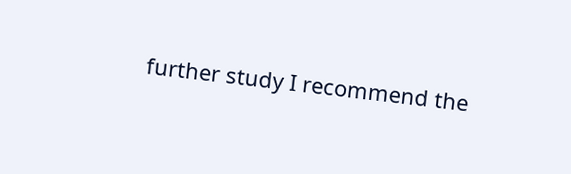further study I recommend the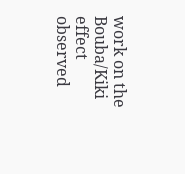work on the Bouba/Kiki effect observed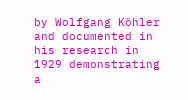by Wolfgang Köhler and documented in his research in 1929 demonstrating a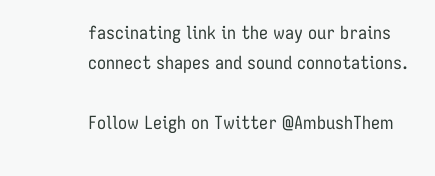fascinating link in the way our brains connect shapes and sound connotations.

Follow Leigh on Twitter @AmbushThem